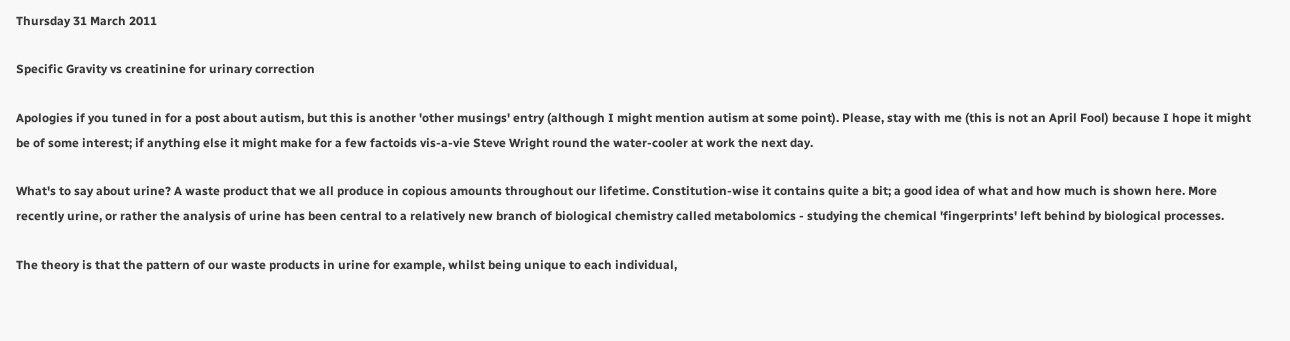Thursday 31 March 2011

Specific Gravity vs creatinine for urinary correction

Apologies if you tuned in for a post about autism, but this is another 'other musings' entry (although I might mention autism at some point). Please, stay with me (this is not an April Fool) because I hope it might be of some interest; if anything else it might make for a few factoids vis-a-vie Steve Wright round the water-cooler at work the next day.

What's to say about urine? A waste product that we all produce in copious amounts throughout our lifetime. Constitution-wise it contains quite a bit; a good idea of what and how much is shown here. More recently urine, or rather the analysis of urine has been central to a relatively new branch of biological chemistry called metabolomics - studying the chemical 'fingerprints' left behind by biological processes.

The theory is that the pattern of our waste products in urine for example, whilst being unique to each individual,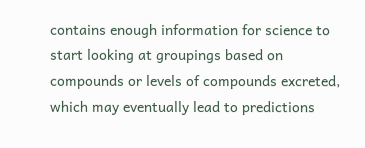contains enough information for science to start looking at groupings based on compounds or levels of compounds excreted, which may eventually lead to predictions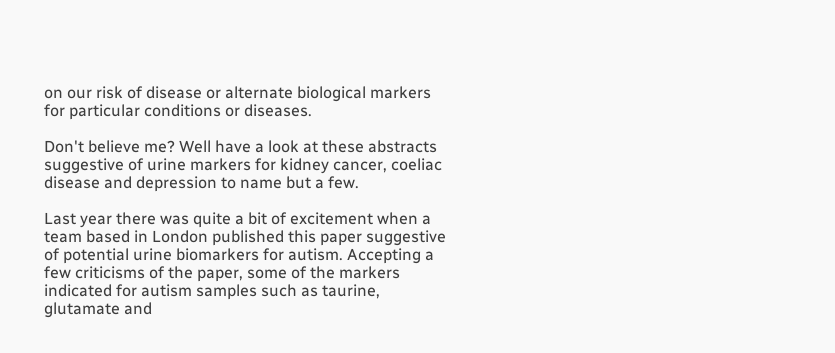on our risk of disease or alternate biological markers for particular conditions or diseases.

Don't believe me? Well have a look at these abstracts suggestive of urine markers for kidney cancer, coeliac disease and depression to name but a few.

Last year there was quite a bit of excitement when a team based in London published this paper suggestive of potential urine biomarkers for autism. Accepting a few criticisms of the paper, some of the markers indicated for autism samples such as taurine, glutamate and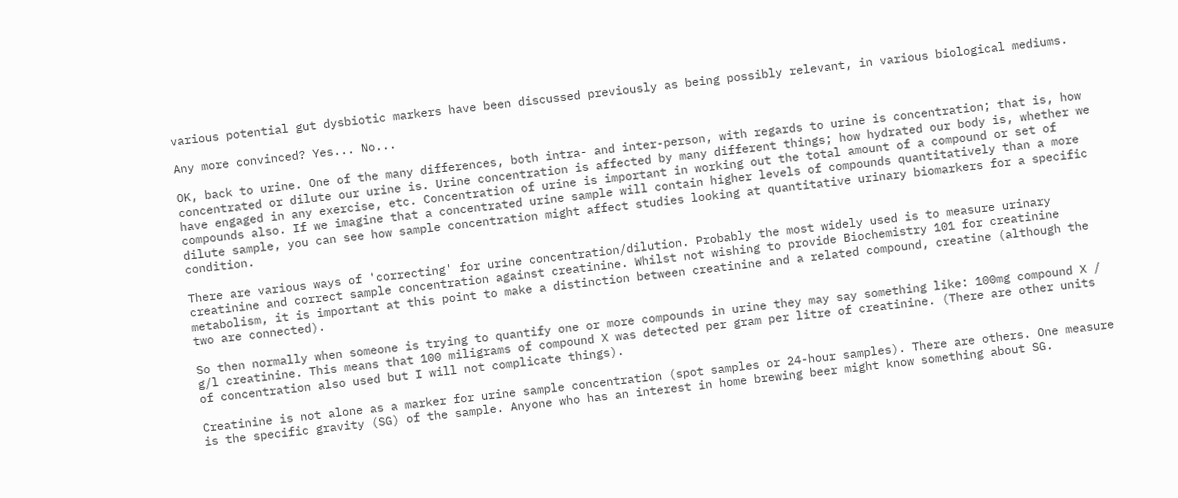various potential gut dysbiotic markers have been discussed previously as being possibly relevant, in various biological mediums.

Any more convinced? Yes... No...

OK, back to urine. One of the many differences, both intra- and inter-person, with regards to urine is concentration; that is, how concentrated or dilute our urine is. Urine concentration is affected by many different things; how hydrated our body is, whether we have engaged in any exercise, etc. Concentration of urine is important in working out the total amount of a compound or set of compounds also. If we imagine that a concentrated urine sample will contain higher levels of compounds quantitatively than a more dilute sample, you can see how sample concentration might affect studies looking at quantitative urinary biomarkers for a specific condition.

There are various ways of 'correcting' for urine concentration/dilution. Probably the most widely used is to measure urinary creatinine and correct sample concentration against creatinine. Whilst not wishing to provide Biochemistry 101 for creatinine metabolism, it is important at this point to make a distinction between creatinine and a related compound, creatine (although the two are connected).

So then normally when someone is trying to quantify one or more compounds in urine they may say something like: 100mg compound X / g/l creatinine. This means that 100 miligrams of compound X was detected per gram per litre of creatinine. (There are other units of concentration also used but I will not complicate things).

Creatinine is not alone as a marker for urine sample concentration (spot samples or 24-hour samples). There are others. One measure is the specific gravity (SG) of the sample. Anyone who has an interest in home brewing beer might know something about SG.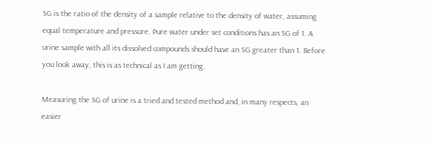SG is the ratio of the density of a sample relative to the density of water, assuming equal temperature and pressure. Pure water under set conditions has an SG of 1. A urine sample with all its dissolved compounds should have an SG greater than 1. Before you look away, this is as technical as I am getting.

Measuring the SG of urine is a tried and tested method and, in many respects, an easier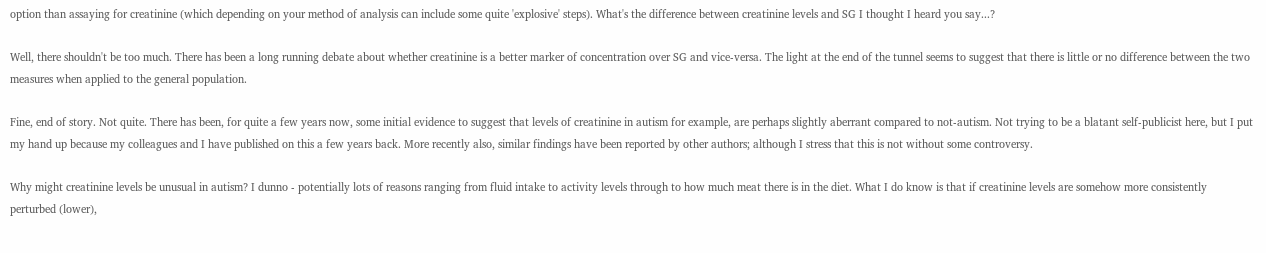option than assaying for creatinine (which depending on your method of analysis can include some quite 'explosive' steps). What's the difference between creatinine levels and SG I thought I heard you say...?

Well, there shouldn't be too much. There has been a long running debate about whether creatinine is a better marker of concentration over SG and vice-versa. The light at the end of the tunnel seems to suggest that there is little or no difference between the two measures when applied to the general population.

Fine, end of story. Not quite. There has been, for quite a few years now, some initial evidence to suggest that levels of creatinine in autism for example, are perhaps slightly aberrant compared to not-autism. Not trying to be a blatant self-publicist here, but I put my hand up because my colleagues and I have published on this a few years back. More recently also, similar findings have been reported by other authors; although I stress that this is not without some controversy.

Why might creatinine levels be unusual in autism? I dunno - potentially lots of reasons ranging from fluid intake to activity levels through to how much meat there is in the diet. What I do know is that if creatinine levels are somehow more consistently perturbed (lower),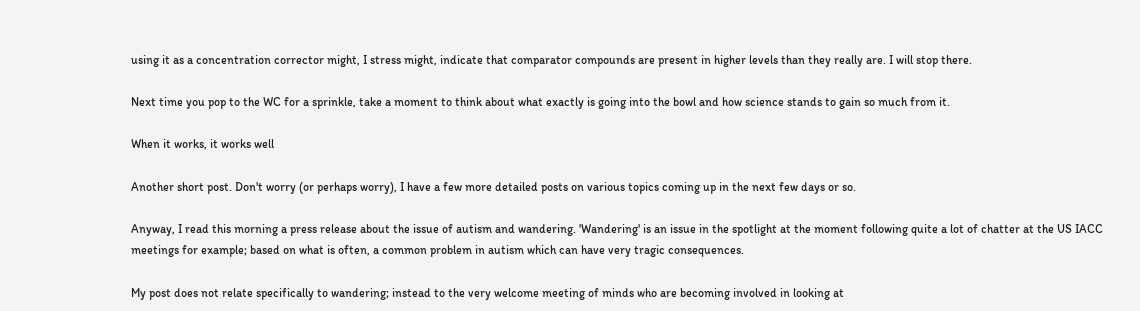using it as a concentration corrector might, I stress might, indicate that comparator compounds are present in higher levels than they really are. I will stop there.

Next time you pop to the WC for a sprinkle, take a moment to think about what exactly is going into the bowl and how science stands to gain so much from it.

When it works, it works well

Another short post. Don't worry (or perhaps worry), I have a few more detailed posts on various topics coming up in the next few days or so.

Anyway, I read this morning a press release about the issue of autism and wandering. 'Wandering' is an issue in the spotlight at the moment following quite a lot of chatter at the US IACC meetings for example; based on what is often, a common problem in autism which can have very tragic consequences.

My post does not relate specifically to wandering; instead to the very welcome meeting of minds who are becoming involved in looking at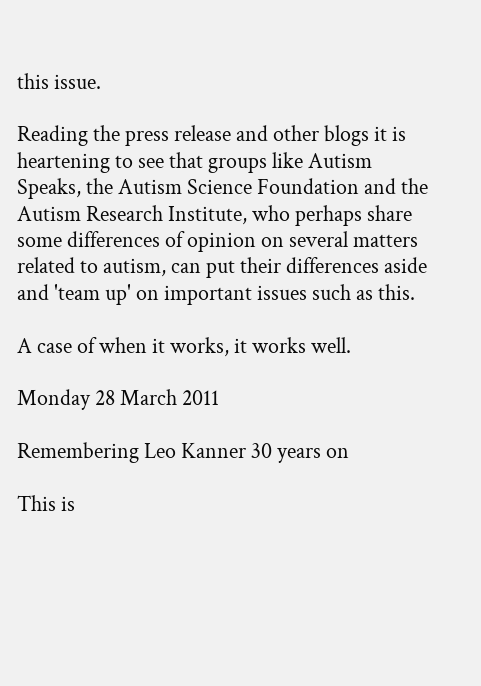this issue.

Reading the press release and other blogs it is heartening to see that groups like Autism Speaks, the Autism Science Foundation and the Autism Research Institute, who perhaps share some differences of opinion on several matters related to autism, can put their differences aside and 'team up' on important issues such as this.

A case of when it works, it works well.

Monday 28 March 2011

Remembering Leo Kanner 30 years on

This is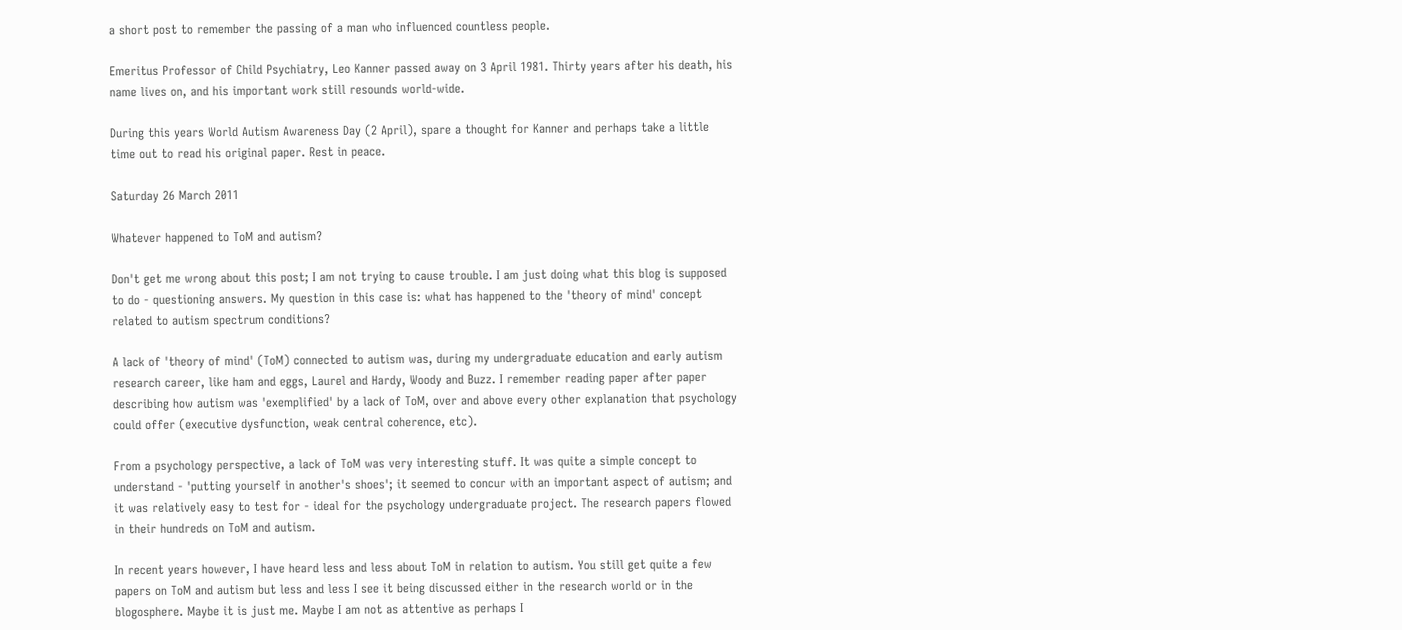a short post to remember the passing of a man who influenced countless people.

Emeritus Professor of Child Psychiatry, Leo Kanner passed away on 3 April 1981. Thirty years after his death, his name lives on, and his important work still resounds world-wide.

During this years World Autism Awareness Day (2 April), spare a thought for Kanner and perhaps take a little time out to read his original paper. Rest in peace.

Saturday 26 March 2011

Whatever happened to ToM and autism?

Don't get me wrong about this post; I am not trying to cause trouble. I am just doing what this blog is supposed to do - questioning answers. My question in this case is: what has happened to the 'theory of mind' concept related to autism spectrum conditions?

A lack of 'theory of mind' (ToM) connected to autism was, during my undergraduate education and early autism research career, like ham and eggs, Laurel and Hardy, Woody and Buzz. I remember reading paper after paper describing how autism was 'exemplified' by a lack of ToM, over and above every other explanation that psychology could offer (executive dysfunction, weak central coherence, etc).

From a psychology perspective, a lack of ToM was very interesting stuff. It was quite a simple concept to understand - 'putting yourself in another's shoes'; it seemed to concur with an important aspect of autism; and it was relatively easy to test for - ideal for the psychology undergraduate project. The research papers flowed in their hundreds on ToM and autism.

In recent years however, I have heard less and less about ToM in relation to autism. You still get quite a few papers on ToM and autism but less and less I see it being discussed either in the research world or in the blogosphere. Maybe it is just me. Maybe I am not as attentive as perhaps I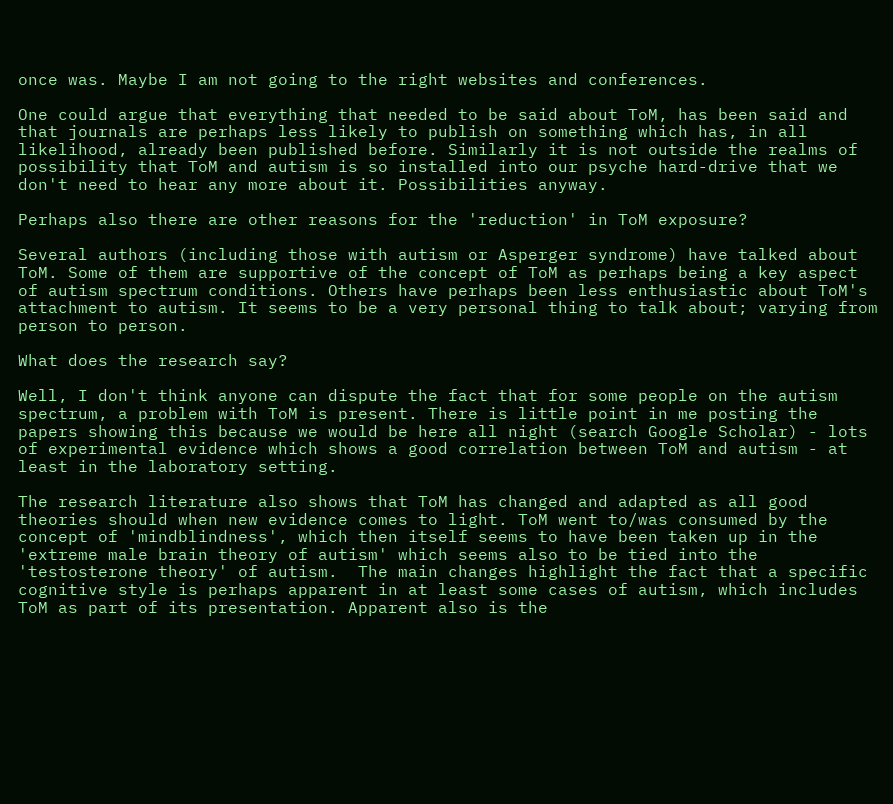once was. Maybe I am not going to the right websites and conferences.

One could argue that everything that needed to be said about ToM, has been said and that journals are perhaps less likely to publish on something which has, in all likelihood, already been published before. Similarly it is not outside the realms of possibility that ToM and autism is so installed into our psyche hard-drive that we don't need to hear any more about it. Possibilities anyway.

Perhaps also there are other reasons for the 'reduction' in ToM exposure?

Several authors (including those with autism or Asperger syndrome) have talked about ToM. Some of them are supportive of the concept of ToM as perhaps being a key aspect of autism spectrum conditions. Others have perhaps been less enthusiastic about ToM's attachment to autism. It seems to be a very personal thing to talk about; varying from person to person.

What does the research say?

Well, I don't think anyone can dispute the fact that for some people on the autism spectrum, a problem with ToM is present. There is little point in me posting the papers showing this because we would be here all night (search Google Scholar) - lots of experimental evidence which shows a good correlation between ToM and autism - at least in the laboratory setting.

The research literature also shows that ToM has changed and adapted as all good theories should when new evidence comes to light. ToM went to/was consumed by the concept of 'mindblindness', which then itself seems to have been taken up in the 'extreme male brain theory of autism' which seems also to be tied into the 'testosterone theory' of autism.  The main changes highlight the fact that a specific cognitive style is perhaps apparent in at least some cases of autism, which includes ToM as part of its presentation. Apparent also is the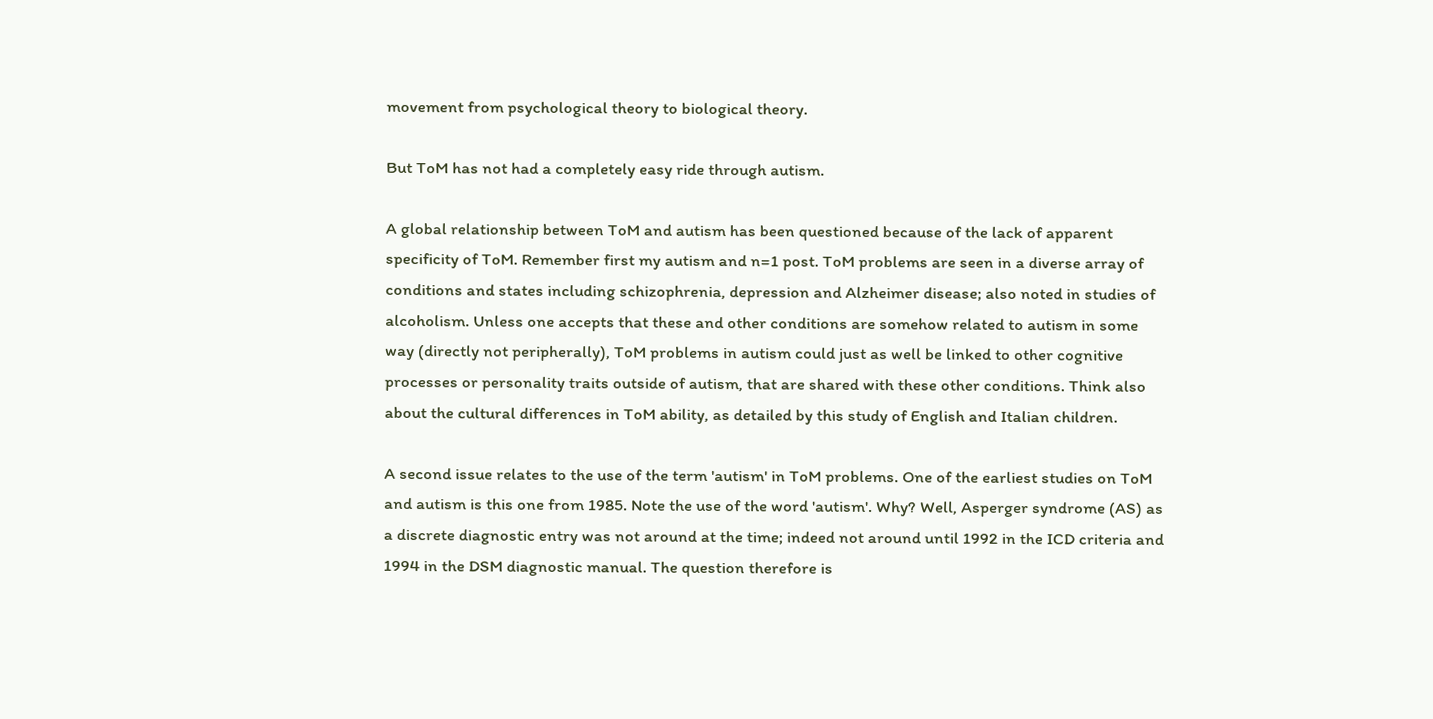movement from psychological theory to biological theory.

But ToM has not had a completely easy ride through autism.

A global relationship between ToM and autism has been questioned because of the lack of apparent specificity of ToM. Remember first my autism and n=1 post. ToM problems are seen in a diverse array of conditions and states including schizophrenia, depression and Alzheimer disease; also noted in studies of alcoholism. Unless one accepts that these and other conditions are somehow related to autism in some way (directly not peripherally), ToM problems in autism could just as well be linked to other cognitive processes or personality traits outside of autism, that are shared with these other conditions. Think also about the cultural differences in ToM ability, as detailed by this study of English and Italian children.

A second issue relates to the use of the term 'autism' in ToM problems. One of the earliest studies on ToM and autism is this one from 1985. Note the use of the word 'autism'. Why? Well, Asperger syndrome (AS) as a discrete diagnostic entry was not around at the time; indeed not around until 1992 in the ICD criteria and 1994 in the DSM diagnostic manual. The question therefore is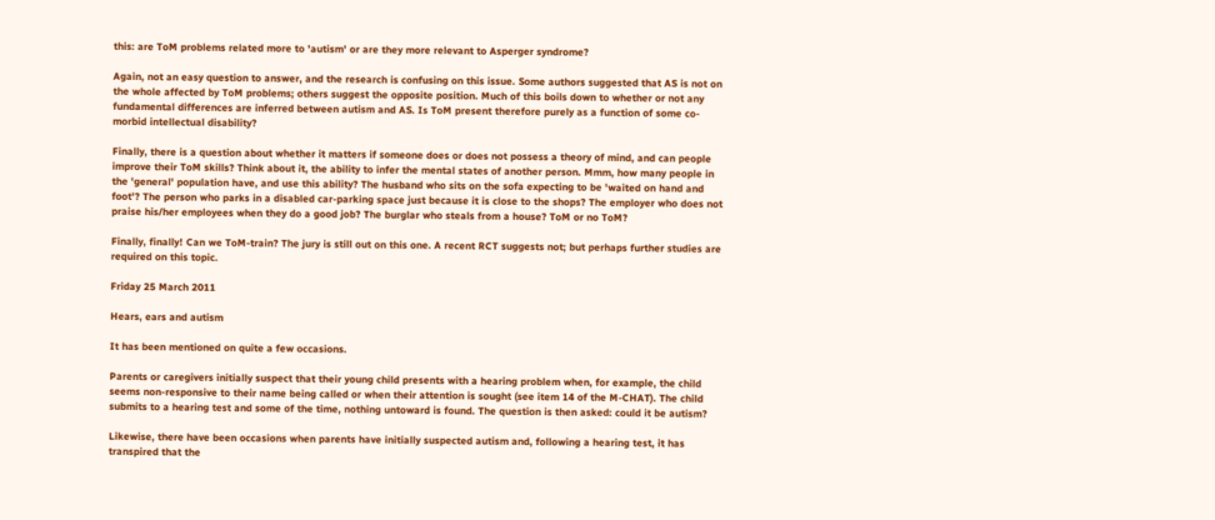this: are ToM problems related more to 'autism' or are they more relevant to Asperger syndrome?

Again, not an easy question to answer, and the research is confusing on this issue. Some authors suggested that AS is not on the whole affected by ToM problems; others suggest the opposite position. Much of this boils down to whether or not any fundamental differences are inferred between autism and AS. Is ToM present therefore purely as a function of some co-morbid intellectual disability?

Finally, there is a question about whether it matters if someone does or does not possess a theory of mind, and can people improve their ToM skills? Think about it, the ability to infer the mental states of another person. Mmm, how many people in the 'general' population have, and use this ability? The husband who sits on the sofa expecting to be 'waited on hand and foot'? The person who parks in a disabled car-parking space just because it is close to the shops? The employer who does not praise his/her employees when they do a good job? The burglar who steals from a house? ToM or no ToM?

Finally, finally! Can we ToM-train? The jury is still out on this one. A recent RCT suggests not; but perhaps further studies are required on this topic.

Friday 25 March 2011

Hears, ears and autism

It has been mentioned on quite a few occasions.

Parents or caregivers initially suspect that their young child presents with a hearing problem when, for example, the child seems non-responsive to their name being called or when their attention is sought (see item 14 of the M-CHAT). The child submits to a hearing test and some of the time, nothing untoward is found. The question is then asked: could it be autism?

Likewise, there have been occasions when parents have initially suspected autism and, following a hearing test, it has transpired that the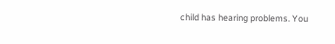child has hearing problems. You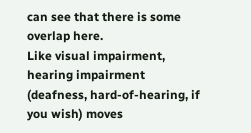can see that there is some overlap here.
Like visual impairment, hearing impairment (deafness, hard-of-hearing, if you wish) moves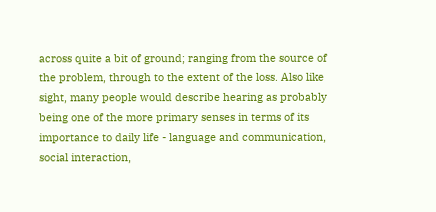across quite a bit of ground; ranging from the source of the problem, through to the extent of the loss. Also like sight, many people would describe hearing as probably being one of the more primary senses in terms of its importance to daily life - language and communication, social interaction,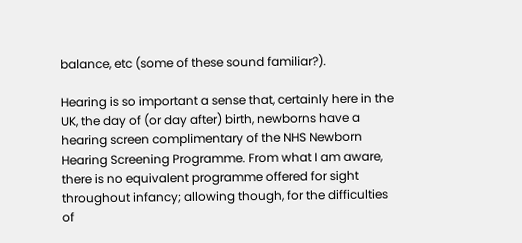balance, etc (some of these sound familiar?).

Hearing is so important a sense that, certainly here in the UK, the day of (or day after) birth, newborns have a hearing screen complimentary of the NHS Newborn Hearing Screening Programme. From what I am aware, there is no equivalent programme offered for sight throughout infancy; allowing though, for the difficulties of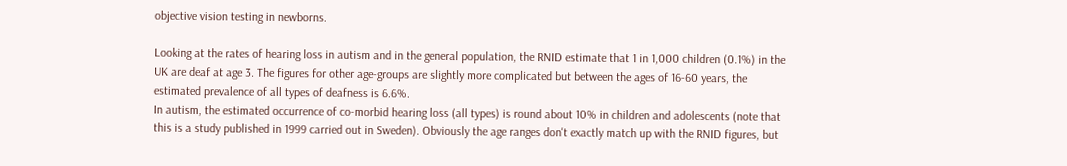objective vision testing in newborns.

Looking at the rates of hearing loss in autism and in the general population, the RNID estimate that 1 in 1,000 children (0.1%) in the UK are deaf at age 3. The figures for other age-groups are slightly more complicated but between the ages of 16-60 years, the estimated prevalence of all types of deafness is 6.6%.
In autism, the estimated occurrence of co-morbid hearing loss (all types) is round about 10% in children and adolescents (note that this is a study published in 1999 carried out in Sweden). Obviously the age ranges don't exactly match up with the RNID figures, but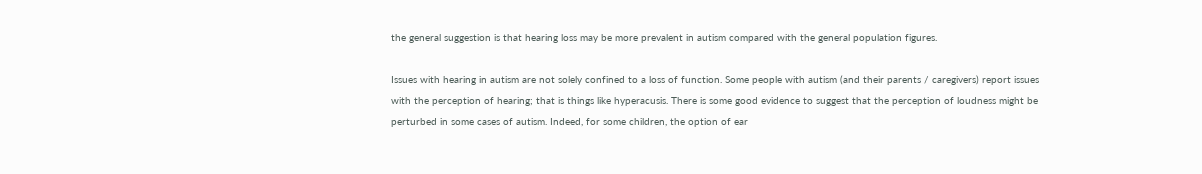the general suggestion is that hearing loss may be more prevalent in autism compared with the general population figures.

Issues with hearing in autism are not solely confined to a loss of function. Some people with autism (and their parents / caregivers) report issues with the perception of hearing; that is things like hyperacusis. There is some good evidence to suggest that the perception of loudness might be perturbed in some cases of autism. Indeed, for some children, the option of ear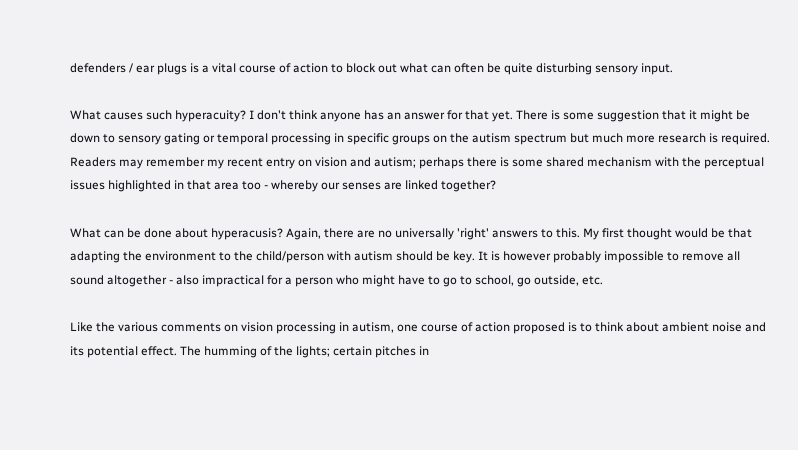defenders / ear plugs is a vital course of action to block out what can often be quite disturbing sensory input.

What causes such hyperacuity? I don't think anyone has an answer for that yet. There is some suggestion that it might be down to sensory gating or temporal processing in specific groups on the autism spectrum but much more research is required. Readers may remember my recent entry on vision and autism; perhaps there is some shared mechanism with the perceptual issues highlighted in that area too - whereby our senses are linked together?

What can be done about hyperacusis? Again, there are no universally 'right' answers to this. My first thought would be that adapting the environment to the child/person with autism should be key. It is however probably impossible to remove all sound altogether - also impractical for a person who might have to go to school, go outside, etc.

Like the various comments on vision processing in autism, one course of action proposed is to think about ambient noise and its potential effect. The humming of the lights; certain pitches in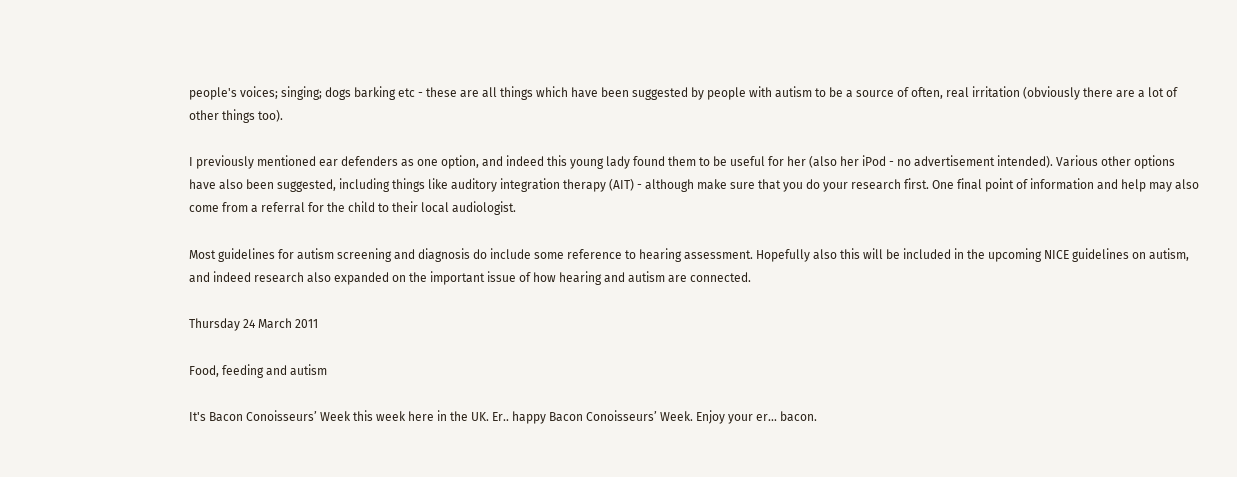people's voices; singing; dogs barking etc - these are all things which have been suggested by people with autism to be a source of often, real irritation (obviously there are a lot of other things too).

I previously mentioned ear defenders as one option, and indeed this young lady found them to be useful for her (also her iPod - no advertisement intended). Various other options have also been suggested, including things like auditory integration therapy (AIT) - although make sure that you do your research first. One final point of information and help may also come from a referral for the child to their local audiologist.

Most guidelines for autism screening and diagnosis do include some reference to hearing assessment. Hopefully also this will be included in the upcoming NICE guidelines on autism, and indeed research also expanded on the important issue of how hearing and autism are connected.

Thursday 24 March 2011

Food, feeding and autism

It's Bacon Conoisseurs’ Week this week here in the UK. Er.. happy Bacon Conoisseurs’ Week. Enjoy your er... bacon.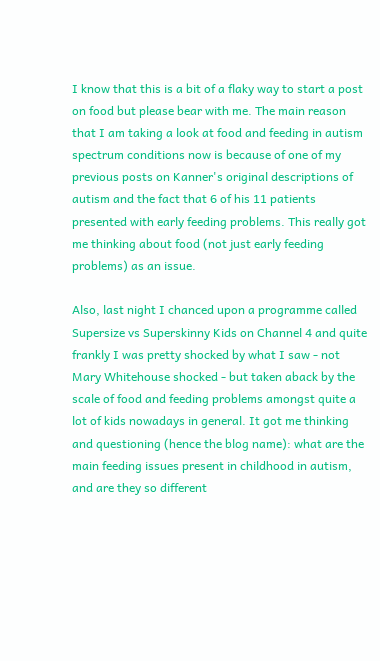I know that this is a bit of a flaky way to start a post on food but please bear with me. The main reason that I am taking a look at food and feeding in autism spectrum conditions now is because of one of my previous posts on Kanner's original descriptions of autism and the fact that 6 of his 11 patients presented with early feeding problems. This really got me thinking about food (not just early feeding problems) as an issue.

Also, last night I chanced upon a programme called Supersize vs Superskinny Kids on Channel 4 and quite frankly I was pretty shocked by what I saw - not Mary Whitehouse shocked - but taken aback by the scale of food and feeding problems amongst quite a lot of kids nowadays in general. It got me thinking and questioning (hence the blog name): what are the main feeding issues present in childhood in autism, and are they so different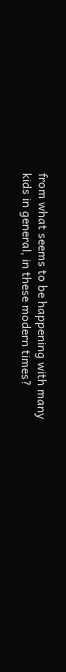from what seems to be happening with many kids in general, in these modern times?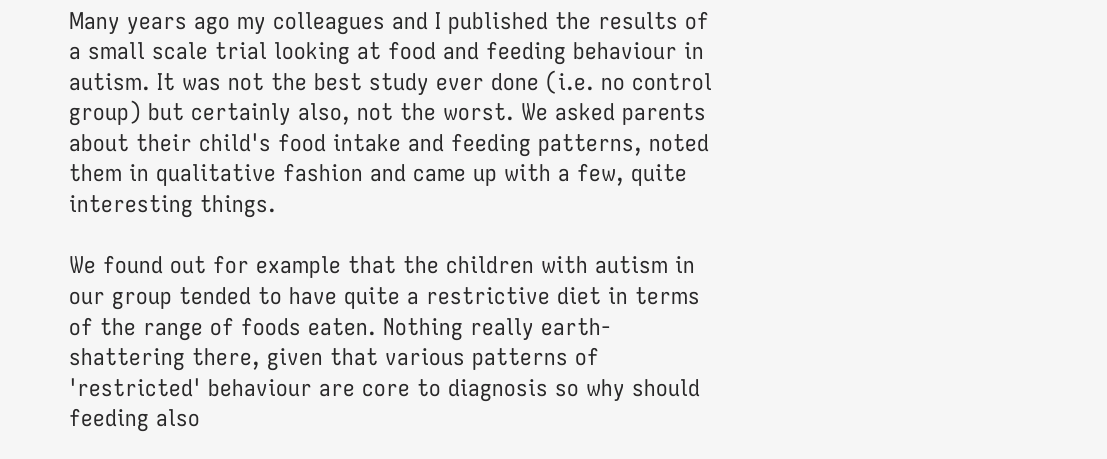Many years ago my colleagues and I published the results of a small scale trial looking at food and feeding behaviour in autism. It was not the best study ever done (i.e. no control group) but certainly also, not the worst. We asked parents about their child's food intake and feeding patterns, noted them in qualitative fashion and came up with a few, quite interesting things.

We found out for example that the children with autism in our group tended to have quite a restrictive diet in terms of the range of foods eaten. Nothing really earth-shattering there, given that various patterns of 'restricted' behaviour are core to diagnosis so why should feeding also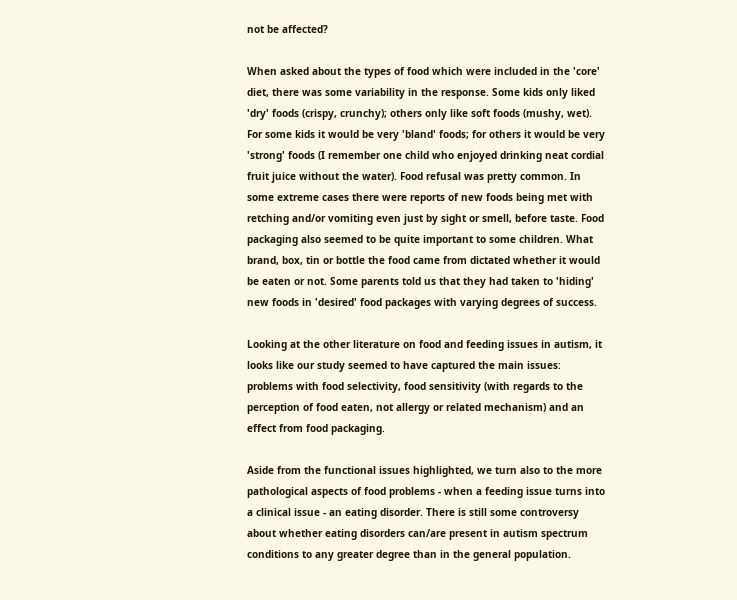not be affected?

When asked about the types of food which were included in the 'core' diet, there was some variability in the response. Some kids only liked 'dry' foods (crispy, crunchy); others only like soft foods (mushy, wet). For some kids it would be very 'bland' foods; for others it would be very 'strong' foods (I remember one child who enjoyed drinking neat cordial fruit juice without the water). Food refusal was pretty common. In some extreme cases there were reports of new foods being met with retching and/or vomiting even just by sight or smell, before taste. Food packaging also seemed to be quite important to some children. What brand, box, tin or bottle the food came from dictated whether it would be eaten or not. Some parents told us that they had taken to 'hiding' new foods in 'desired' food packages with varying degrees of success.

Looking at the other literature on food and feeding issues in autism, it looks like our study seemed to have captured the main issues: problems with food selectivity, food sensitivity (with regards to the perception of food eaten, not allergy or related mechanism) and an effect from food packaging.

Aside from the functional issues highlighted, we turn also to the more pathological aspects of food problems - when a feeding issue turns into a clinical issue - an eating disorder. There is still some controversy about whether eating disorders can/are present in autism spectrum conditions to any greater degree than in the general population.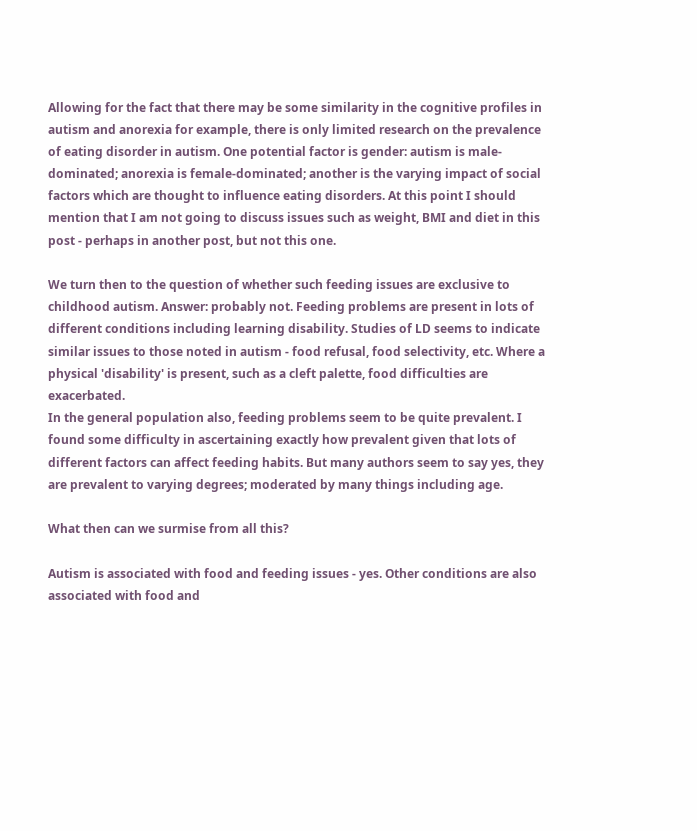Allowing for the fact that there may be some similarity in the cognitive profiles in autism and anorexia for example, there is only limited research on the prevalence of eating disorder in autism. One potential factor is gender: autism is male-dominated; anorexia is female-dominated; another is the varying impact of social factors which are thought to influence eating disorders. At this point I should mention that I am not going to discuss issues such as weight, BMI and diet in this post - perhaps in another post, but not this one.

We turn then to the question of whether such feeding issues are exclusive to childhood autism. Answer: probably not. Feeding problems are present in lots of different conditions including learning disability. Studies of LD seems to indicate similar issues to those noted in autism - food refusal, food selectivity, etc. Where a physical 'disability' is present, such as a cleft palette, food difficulties are exacerbated.
In the general population also, feeding problems seem to be quite prevalent. I found some difficulty in ascertaining exactly how prevalent given that lots of different factors can affect feeding habits. But many authors seem to say yes, they are prevalent to varying degrees; moderated by many things including age.

What then can we surmise from all this?

Autism is associated with food and feeding issues - yes. Other conditions are also associated with food and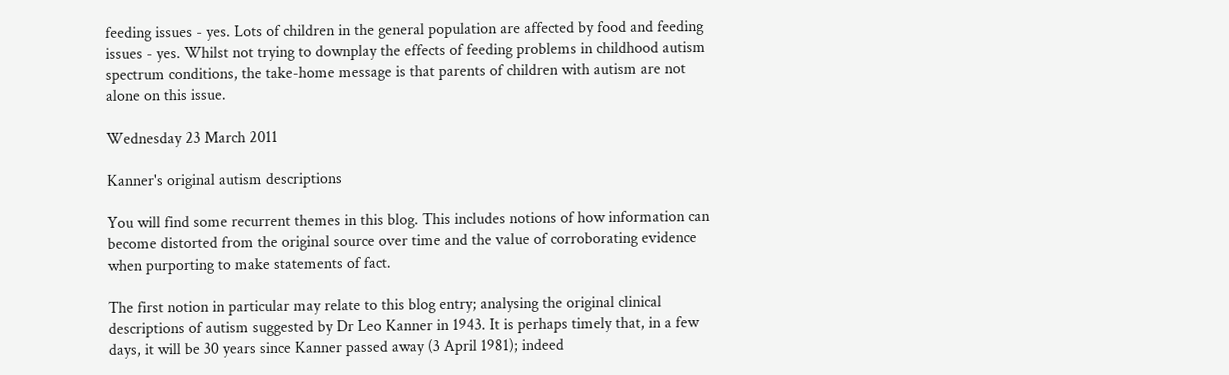feeding issues - yes. Lots of children in the general population are affected by food and feeding issues - yes. Whilst not trying to downplay the effects of feeding problems in childhood autism spectrum conditions, the take-home message is that parents of children with autism are not alone on this issue.

Wednesday 23 March 2011

Kanner's original autism descriptions

You will find some recurrent themes in this blog. This includes notions of how information can become distorted from the original source over time and the value of corroborating evidence when purporting to make statements of fact.

The first notion in particular may relate to this blog entry; analysing the original clinical descriptions of autism suggested by Dr Leo Kanner in 1943. It is perhaps timely that, in a few days, it will be 30 years since Kanner passed away (3 April 1981); indeed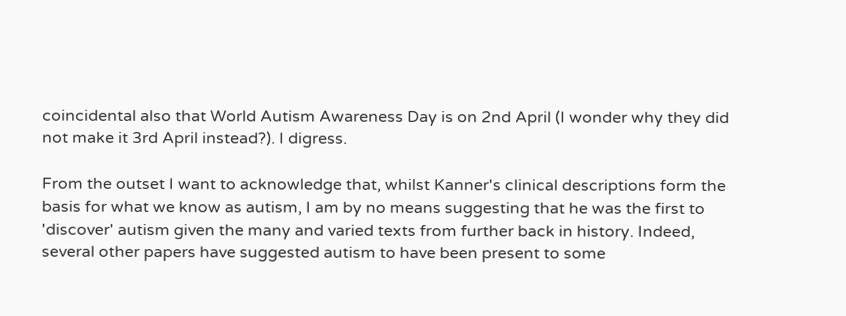coincidental also that World Autism Awareness Day is on 2nd April (I wonder why they did not make it 3rd April instead?). I digress.

From the outset I want to acknowledge that, whilst Kanner's clinical descriptions form the basis for what we know as autism, I am by no means suggesting that he was the first to 'discover' autism given the many and varied texts from further back in history. Indeed, several other papers have suggested autism to have been present to some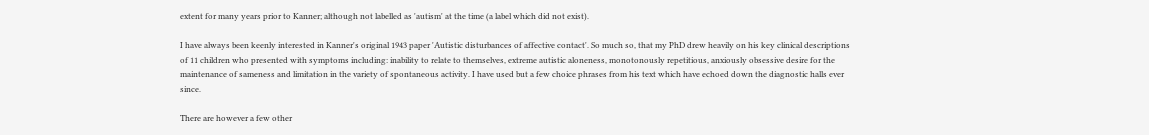extent for many years prior to Kanner; although not labelled as 'autism' at the time (a label which did not exist).

I have always been keenly interested in Kanner's original 1943 paper 'Autistic disturbances of affective contact'. So much so, that my PhD drew heavily on his key clinical descriptions of 11 children who presented with symptoms including: inability to relate to themselves, extreme autistic aloneness, monotonously repetitious, anxiously obsessive desire for the maintenance of sameness and limitation in the variety of spontaneous activity. I have used but a few choice phrases from his text which have echoed down the diagnostic halls ever since.

There are however a few other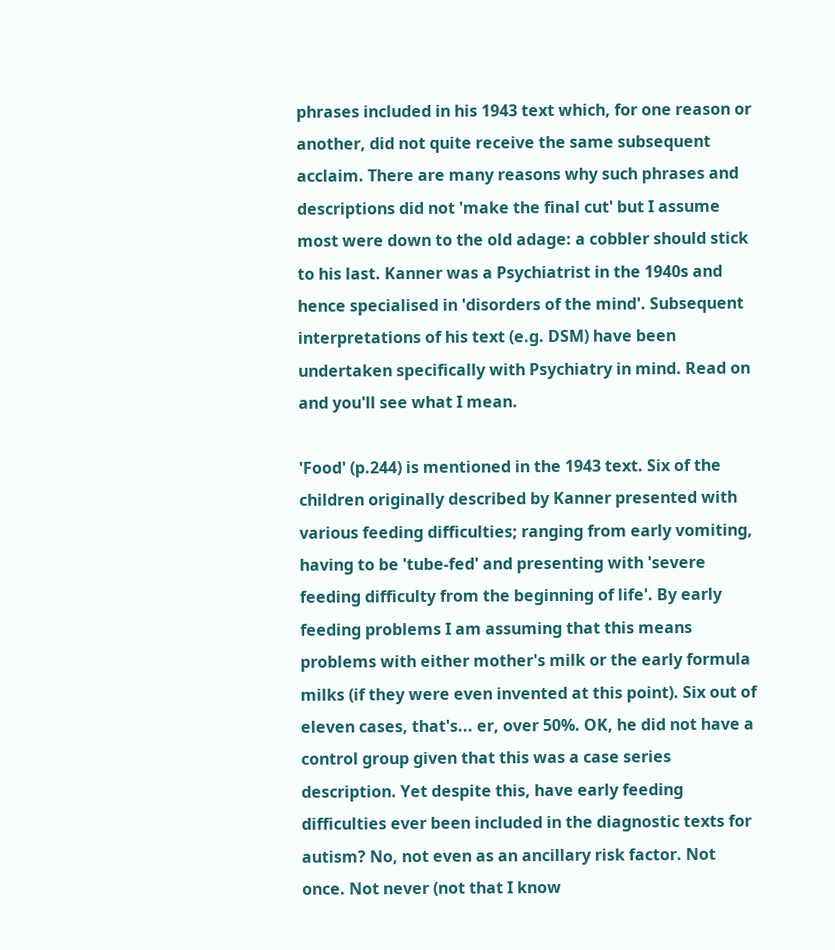phrases included in his 1943 text which, for one reason or another, did not quite receive the same subsequent acclaim. There are many reasons why such phrases and descriptions did not 'make the final cut' but I assume most were down to the old adage: a cobbler should stick to his last. Kanner was a Psychiatrist in the 1940s and hence specialised in 'disorders of the mind'. Subsequent interpretations of his text (e.g. DSM) have been undertaken specifically with Psychiatry in mind. Read on and you'll see what I mean.

'Food' (p.244) is mentioned in the 1943 text. Six of the children originally described by Kanner presented with various feeding difficulties; ranging from early vomiting, having to be 'tube-fed' and presenting with 'severe feeding difficulty from the beginning of life'. By early feeding problems I am assuming that this means problems with either mother's milk or the early formula milks (if they were even invented at this point). Six out of eleven cases, that's... er, over 50%. OK, he did not have a control group given that this was a case series description. Yet despite this, have early feeding difficulties ever been included in the diagnostic texts for autism? No, not even as an ancillary risk factor. Not once. Not never (not that I know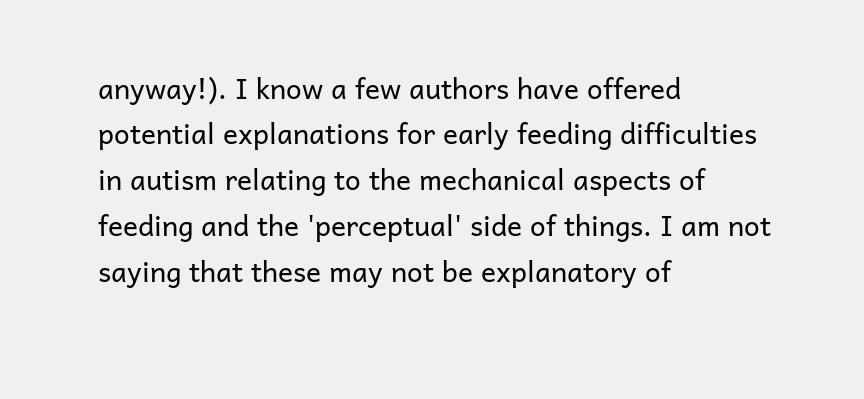anyway!). I know a few authors have offered potential explanations for early feeding difficulties in autism relating to the mechanical aspects of feeding and the 'perceptual' side of things. I am not saying that these may not be explanatory of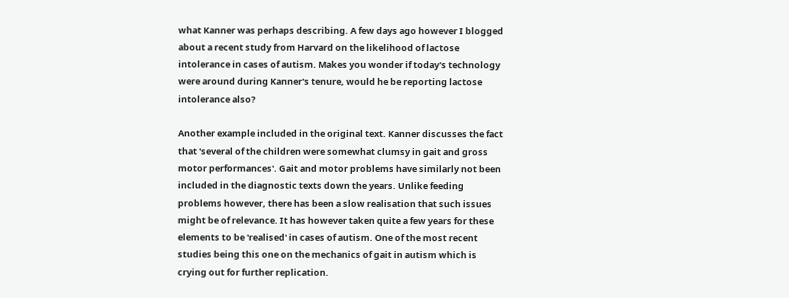what Kanner was perhaps describing. A few days ago however I blogged about a recent study from Harvard on the likelihood of lactose intolerance in cases of autism. Makes you wonder if today's technology were around during Kanner's tenure, would he be reporting lactose intolerance also?

Another example included in the original text. Kanner discusses the fact that 'several of the children were somewhat clumsy in gait and gross motor performances'. Gait and motor problems have similarly not been included in the diagnostic texts down the years. Unlike feeding problems however, there has been a slow realisation that such issues might be of relevance. It has however taken quite a few years for these elements to be 'realised' in cases of autism. One of the most recent studies being this one on the mechanics of gait in autism which is crying out for further replication.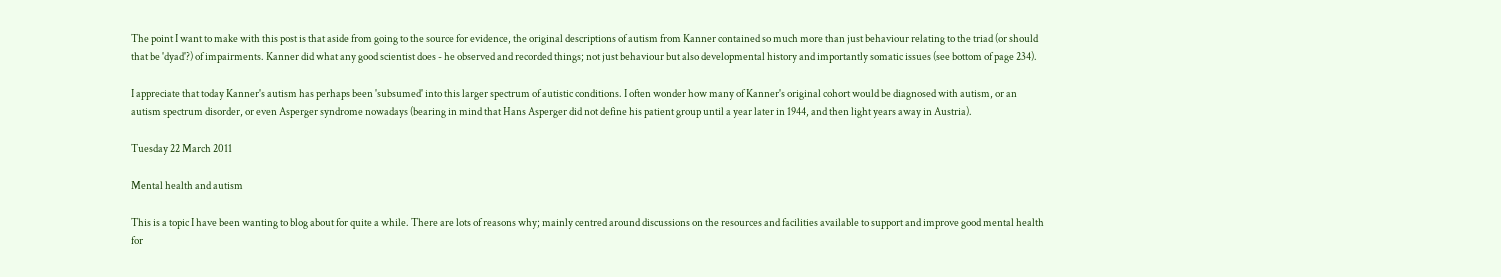The point I want to make with this post is that aside from going to the source for evidence, the original descriptions of autism from Kanner contained so much more than just behaviour relating to the triad (or should that be 'dyad'?) of impairments. Kanner did what any good scientist does - he observed and recorded things; not just behaviour but also developmental history and importantly somatic issues (see bottom of page 234).

I appreciate that today Kanner's autism has perhaps been 'subsumed' into this larger spectrum of autistic conditions. I often wonder how many of Kanner's original cohort would be diagnosed with autism, or an autism spectrum disorder, or even Asperger syndrome nowadays (bearing in mind that Hans Asperger did not define his patient group until a year later in 1944, and then light years away in Austria).

Tuesday 22 March 2011

Mental health and autism

This is a topic I have been wanting to blog about for quite a while. There are lots of reasons why; mainly centred around discussions on the resources and facilities available to support and improve good mental health for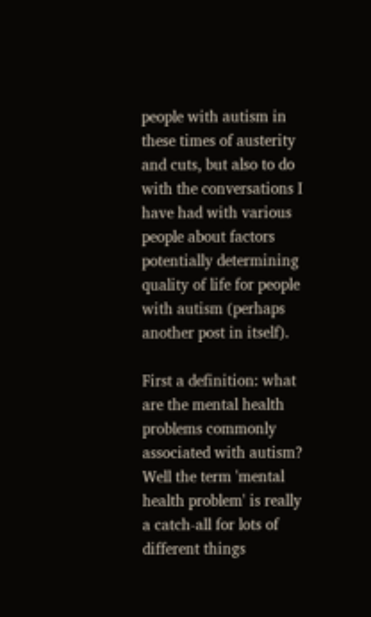people with autism in these times of austerity and cuts, but also to do with the conversations I have had with various people about factors potentially determining quality of life for people with autism (perhaps another post in itself).

First a definition: what are the mental health problems commonly associated with autism? Well the term 'mental health problem' is really a catch-all for lots of different things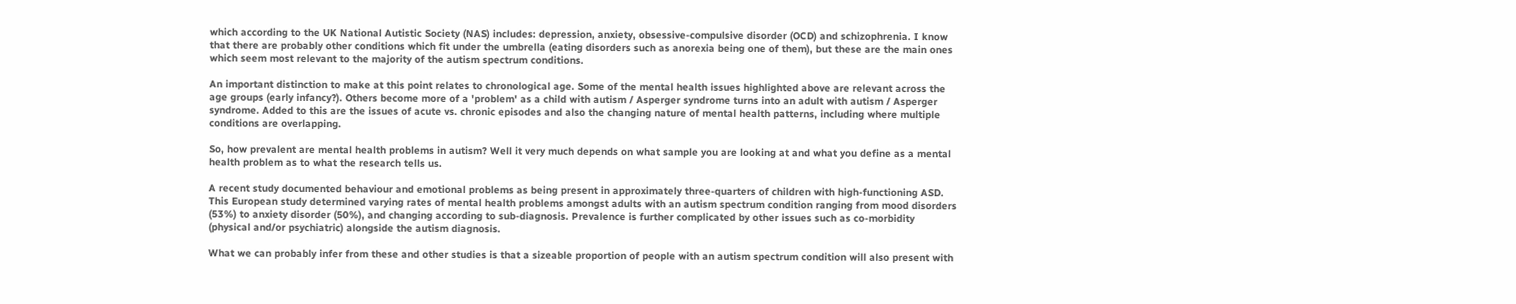which according to the UK National Autistic Society (NAS) includes: depression, anxiety, obsessive-compulsive disorder (OCD) and schizophrenia. I know that there are probably other conditions which fit under the umbrella (eating disorders such as anorexia being one of them), but these are the main ones which seem most relevant to the majority of the autism spectrum conditions.

An important distinction to make at this point relates to chronological age. Some of the mental health issues highlighted above are relevant across the age groups (early infancy?). Others become more of a 'problem' as a child with autism / Asperger syndrome turns into an adult with autism / Asperger syndrome. Added to this are the issues of acute vs. chronic episodes and also the changing nature of mental health patterns, including where multiple conditions are overlapping.

So, how prevalent are mental health problems in autism? Well it very much depends on what sample you are looking at and what you define as a mental health problem as to what the research tells us.

A recent study documented behaviour and emotional problems as being present in approximately three-quarters of children with high-functioning ASD. This European study determined varying rates of mental health problems amongst adults with an autism spectrum condition ranging from mood disorders (53%) to anxiety disorder (50%), and changing according to sub-diagnosis. Prevalence is further complicated by other issues such as co-morbidity (physical and/or psychiatric) alongside the autism diagnosis.

What we can probably infer from these and other studies is that a sizeable proportion of people with an autism spectrum condition will also present with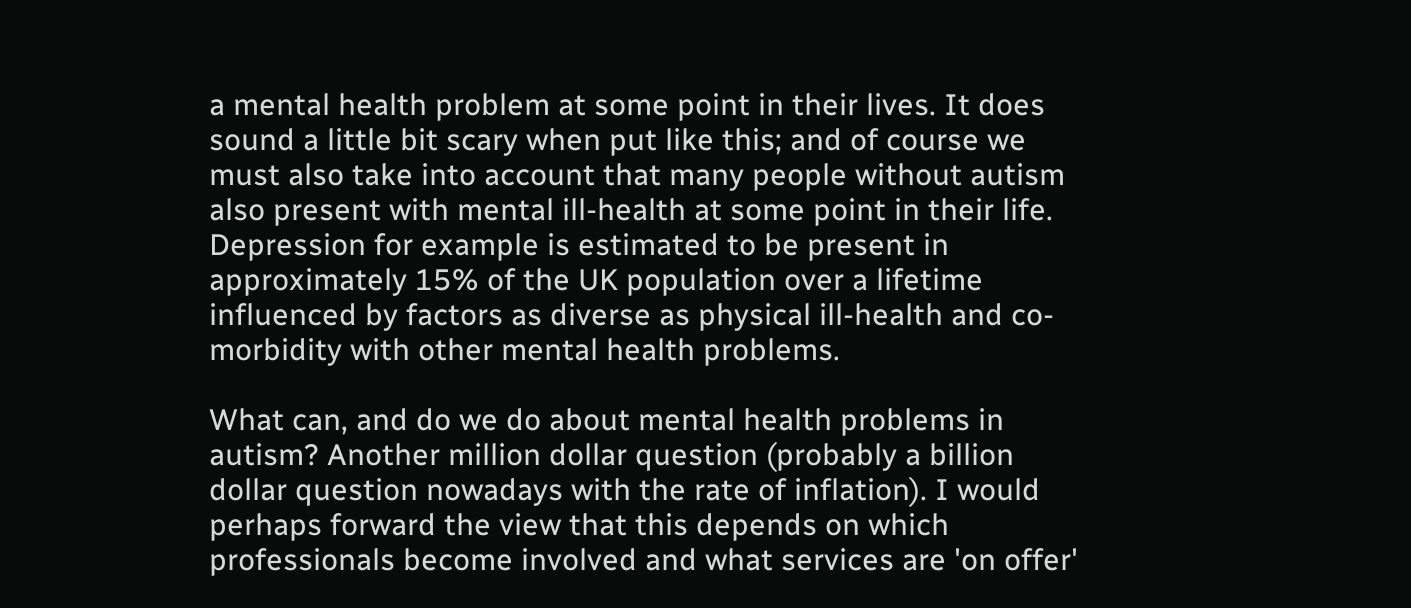a mental health problem at some point in their lives. It does sound a little bit scary when put like this; and of course we must also take into account that many people without autism also present with mental ill-health at some point in their life. Depression for example is estimated to be present in approximately 15% of the UK population over a lifetime influenced by factors as diverse as physical ill-health and co-morbidity with other mental health problems.

What can, and do we do about mental health problems in autism? Another million dollar question (probably a billion dollar question nowadays with the rate of inflation). I would perhaps forward the view that this depends on which professionals become involved and what services are 'on offer'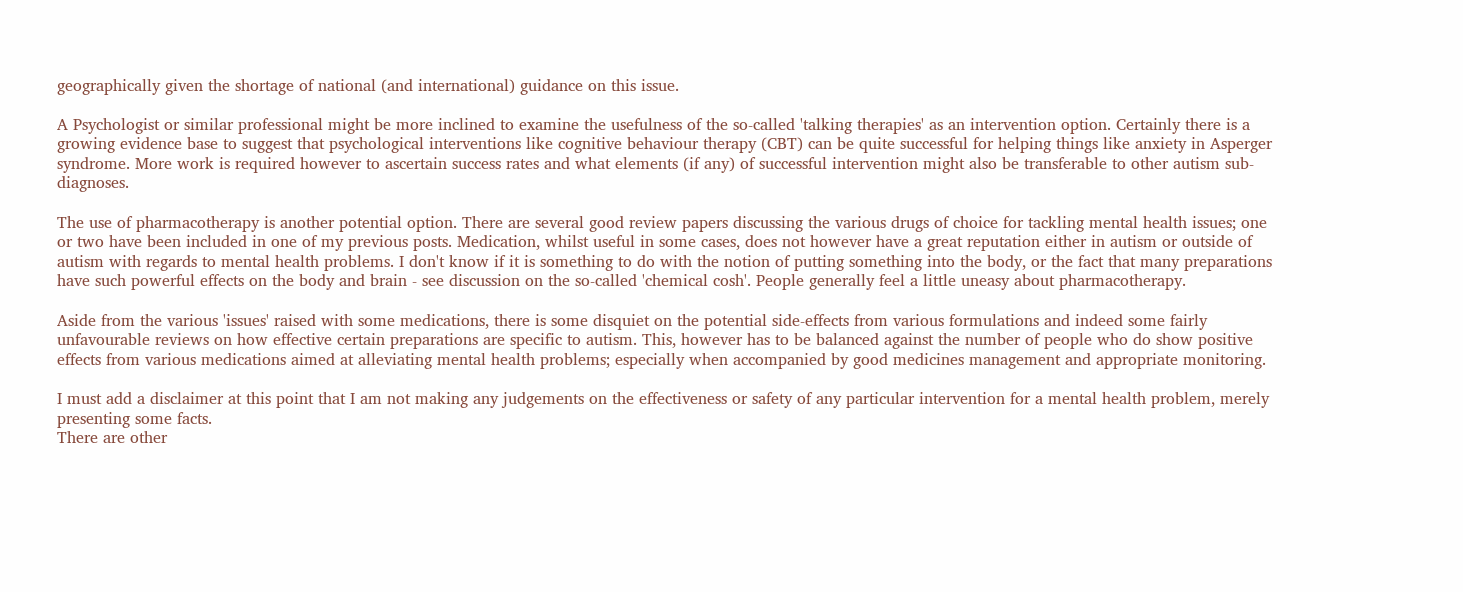geographically given the shortage of national (and international) guidance on this issue.

A Psychologist or similar professional might be more inclined to examine the usefulness of the so-called 'talking therapies' as an intervention option. Certainly there is a growing evidence base to suggest that psychological interventions like cognitive behaviour therapy (CBT) can be quite successful for helping things like anxiety in Asperger syndrome. More work is required however to ascertain success rates and what elements (if any) of successful intervention might also be transferable to other autism sub-diagnoses.

The use of pharmacotherapy is another potential option. There are several good review papers discussing the various drugs of choice for tackling mental health issues; one or two have been included in one of my previous posts. Medication, whilst useful in some cases, does not however have a great reputation either in autism or outside of autism with regards to mental health problems. I don't know if it is something to do with the notion of putting something into the body, or the fact that many preparations have such powerful effects on the body and brain - see discussion on the so-called 'chemical cosh'. People generally feel a little uneasy about pharmacotherapy.

Aside from the various 'issues' raised with some medications, there is some disquiet on the potential side-effects from various formulations and indeed some fairly unfavourable reviews on how effective certain preparations are specific to autism. This, however has to be balanced against the number of people who do show positive effects from various medications aimed at alleviating mental health problems; especially when accompanied by good medicines management and appropriate monitoring.

I must add a disclaimer at this point that I am not making any judgements on the effectiveness or safety of any particular intervention for a mental health problem, merely presenting some facts.
There are other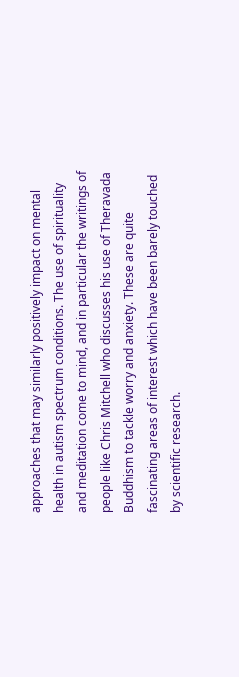approaches that may similarly positively impact on mental health in autism spectrum conditions. The use of spirituality and meditation come to mind, and in particular the writings of people like Chris Mitchell who discusses his use of Theravada Buddhism to tackle worry and anxiety. These are quite fascinating areas of interest which have been barely touched by scientific research.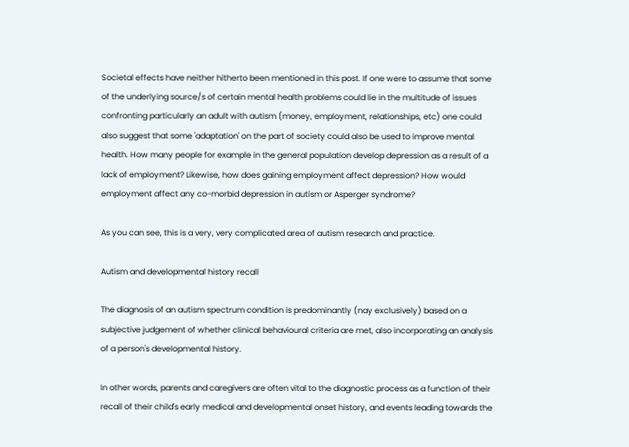Societal effects have neither hitherto been mentioned in this post. If one were to assume that some of the underlying source/s of certain mental health problems could lie in the multitude of issues confronting particularly an adult with autism (money, employment, relationships, etc) one could also suggest that some 'adaptation' on the part of society could also be used to improve mental health. How many people for example in the general population develop depression as a result of a lack of employment? Likewise, how does gaining employment affect depression? How would employment affect any co-morbid depression in autism or Asperger syndrome?

As you can see, this is a very, very complicated area of autism research and practice.

Autism and developmental history recall

The diagnosis of an autism spectrum condition is predominantly (nay exclusively) based on a subjective judgement of whether clinical behavioural criteria are met, also incorporating an analysis of a person's developmental history.

In other words, parents and caregivers are often vital to the diagnostic process as a function of their recall of their child's early medical and developmental onset history, and events leading towards the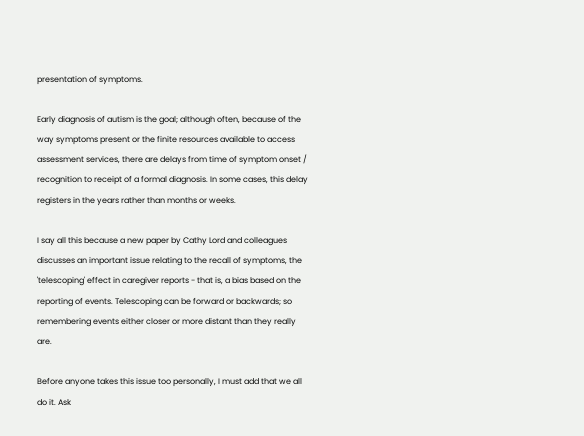presentation of symptoms.

Early diagnosis of autism is the goal; although often, because of the way symptoms present or the finite resources available to access assessment services, there are delays from time of symptom onset / recognition to receipt of a formal diagnosis. In some cases, this delay registers in the years rather than months or weeks.

I say all this because a new paper by Cathy Lord and colleagues discusses an important issue relating to the recall of symptoms, the 'telescoping' effect in caregiver reports - that is, a bias based on the reporting of events. Telescoping can be forward or backwards; so remembering events either closer or more distant than they really are.

Before anyone takes this issue too personally, I must add that we all do it. Ask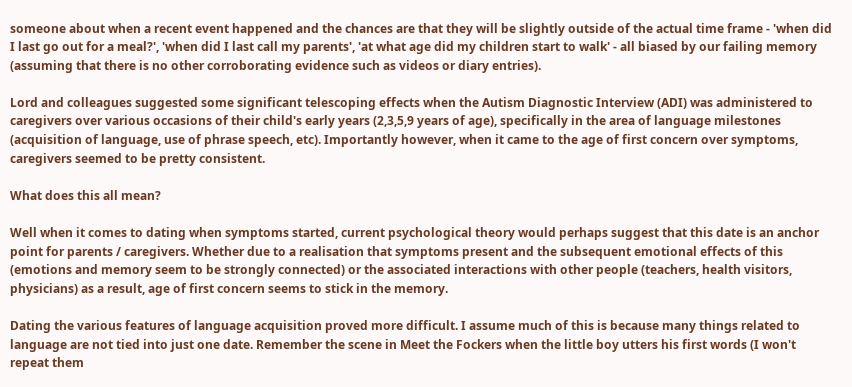someone about when a recent event happened and the chances are that they will be slightly outside of the actual time frame - 'when did I last go out for a meal?', 'when did I last call my parents', 'at what age did my children start to walk' - all biased by our failing memory (assuming that there is no other corroborating evidence such as videos or diary entries).

Lord and colleagues suggested some significant telescoping effects when the Autism Diagnostic Interview (ADI) was administered to caregivers over various occasions of their child's early years (2,3,5,9 years of age), specifically in the area of language milestones (acquisition of language, use of phrase speech, etc). Importantly however, when it came to the age of first concern over symptoms, caregivers seemed to be pretty consistent.

What does this all mean?

Well when it comes to dating when symptoms started, current psychological theory would perhaps suggest that this date is an anchor point for parents / caregivers. Whether due to a realisation that symptoms present and the subsequent emotional effects of this (emotions and memory seem to be strongly connected) or the associated interactions with other people (teachers, health visitors, physicians) as a result, age of first concern seems to stick in the memory.

Dating the various features of language acquisition proved more difficult. I assume much of this is because many things related to language are not tied into just one date. Remember the scene in Meet the Fockers when the little boy utters his first words (I won't repeat them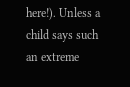here!). Unless a child says such an extreme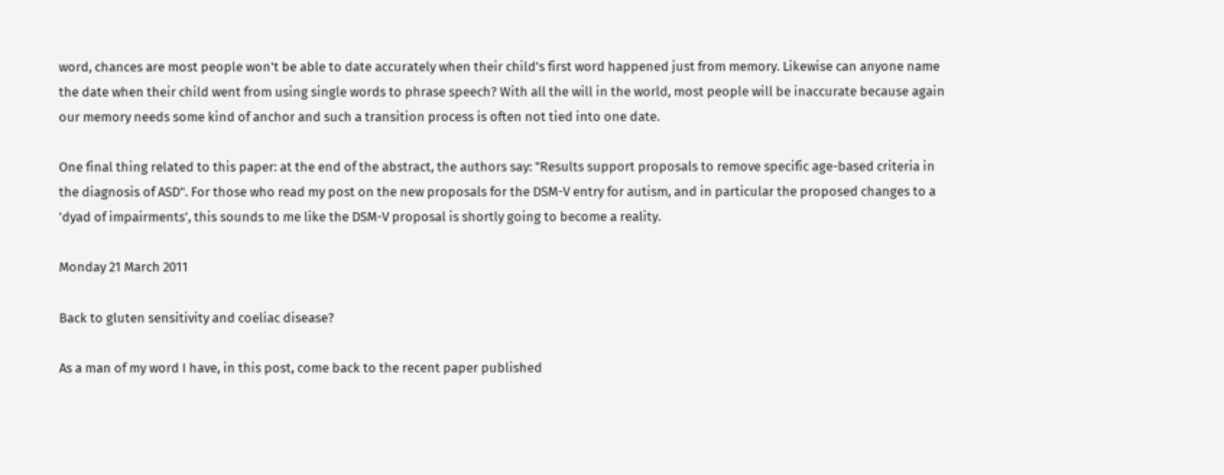word, chances are most people won't be able to date accurately when their child's first word happened just from memory. Likewise can anyone name the date when their child went from using single words to phrase speech? With all the will in the world, most people will be inaccurate because again our memory needs some kind of anchor and such a transition process is often not tied into one date.

One final thing related to this paper: at the end of the abstract, the authors say: "Results support proposals to remove specific age-based criteria in the diagnosis of ASD". For those who read my post on the new proposals for the DSM-V entry for autism, and in particular the proposed changes to a 'dyad of impairments', this sounds to me like the DSM-V proposal is shortly going to become a reality.

Monday 21 March 2011

Back to gluten sensitivity and coeliac disease?

As a man of my word I have, in this post, come back to the recent paper published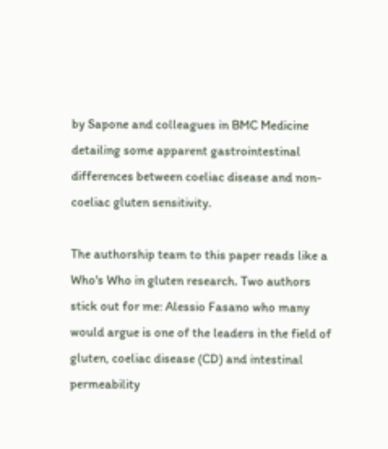by Sapone and colleagues in BMC Medicine detailing some apparent gastrointestinal differences between coeliac disease and non-coeliac gluten sensitivity.

The authorship team to this paper reads like a Who's Who in gluten research. Two authors stick out for me: Alessio Fasano who many would argue is one of the leaders in the field of gluten, coeliac disease (CD) and intestinal permeability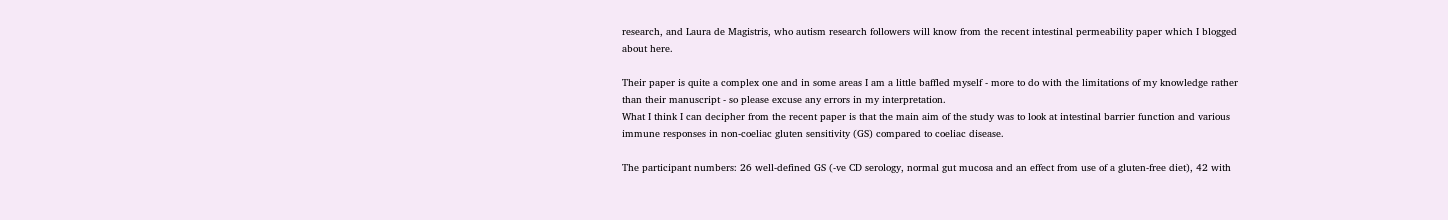research, and Laura de Magistris, who autism research followers will know from the recent intestinal permeability paper which I blogged about here.

Their paper is quite a complex one and in some areas I am a little baffled myself - more to do with the limitations of my knowledge rather than their manuscript - so please excuse any errors in my interpretation.
What I think I can decipher from the recent paper is that the main aim of the study was to look at intestinal barrier function and various immune responses in non-coeliac gluten sensitivity (GS) compared to coeliac disease.

The participant numbers: 26 well-defined GS (-ve CD serology, normal gut mucosa and an effect from use of a gluten-free diet), 42 with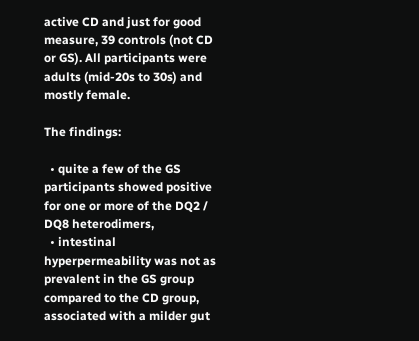active CD and just for good measure, 39 controls (not CD or GS). All participants were adults (mid-20s to 30s) and mostly female.

The findings:

  • quite a few of the GS participants showed positive for one or more of the DQ2 / DQ8 heterodimers,
  • intestinal hyperpermeability was not as prevalent in the GS group compared to the CD group, associated with a milder gut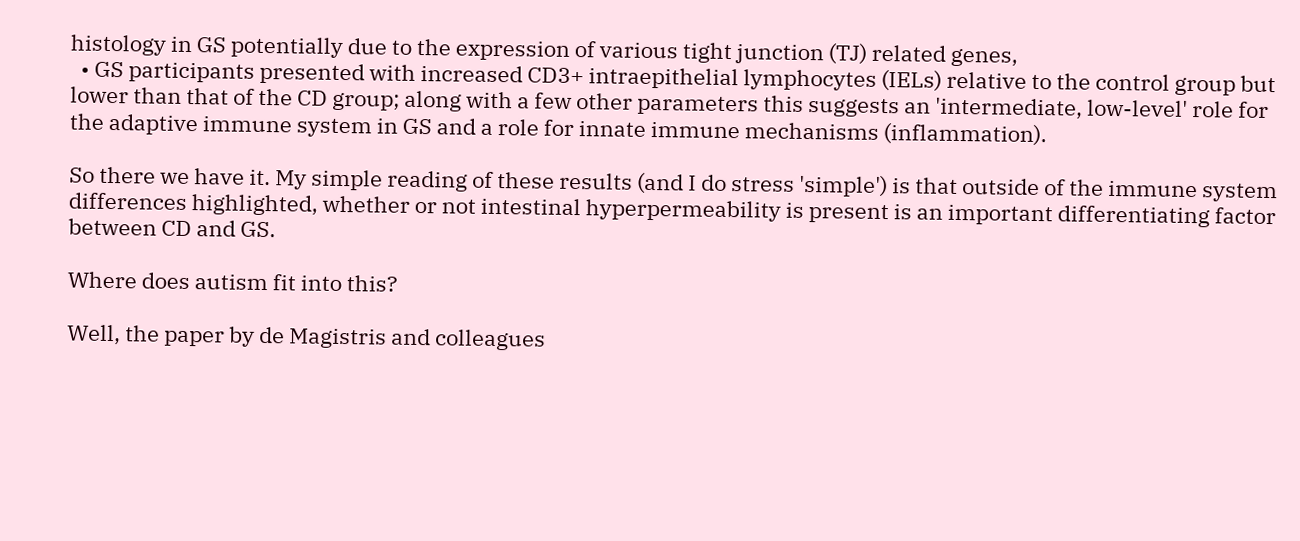histology in GS potentially due to the expression of various tight junction (TJ) related genes,
  • GS participants presented with increased CD3+ intraepithelial lymphocytes (IELs) relative to the control group but lower than that of the CD group; along with a few other parameters this suggests an 'intermediate, low-level' role for the adaptive immune system in GS and a role for innate immune mechanisms (inflammation).

So there we have it. My simple reading of these results (and I do stress 'simple') is that outside of the immune system differences highlighted, whether or not intestinal hyperpermeability is present is an important differentiating factor between CD and GS.

Where does autism fit into this?

Well, the paper by de Magistris and colleagues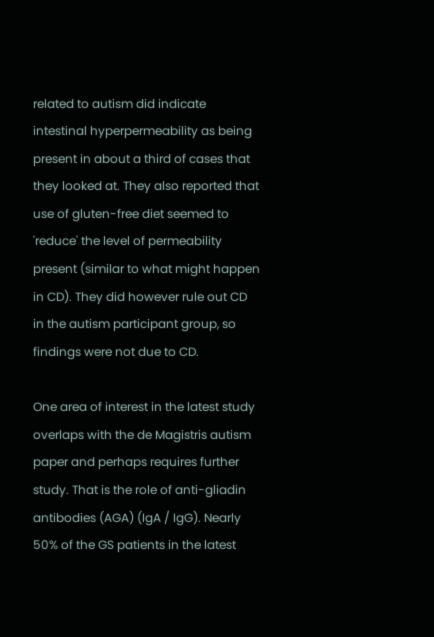related to autism did indicate intestinal hyperpermeability as being present in about a third of cases that they looked at. They also reported that use of gluten-free diet seemed to 'reduce' the level of permeability present (similar to what might happen in CD). They did however rule out CD in the autism participant group, so findings were not due to CD.

One area of interest in the latest study overlaps with the de Magistris autism paper and perhaps requires further study. That is the role of anti-gliadin antibodies (AGA) (IgA / IgG). Nearly 50% of the GS patients in the latest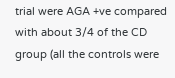trial were AGA +ve compared with about 3/4 of the CD group (all the controls were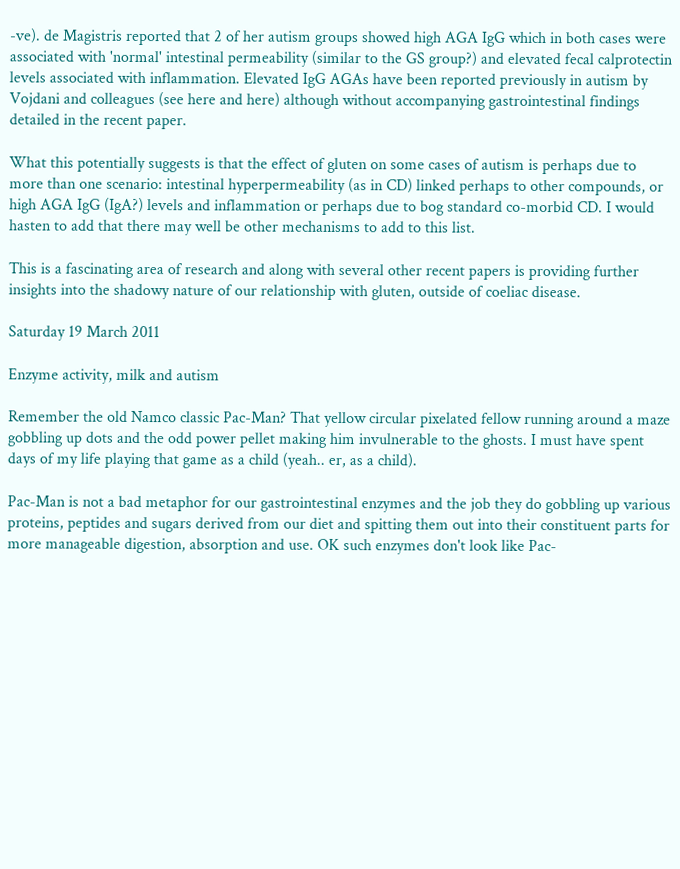-ve). de Magistris reported that 2 of her autism groups showed high AGA IgG which in both cases were associated with 'normal' intestinal permeability (similar to the GS group?) and elevated fecal calprotectin levels associated with inflammation. Elevated IgG AGAs have been reported previously in autism by Vojdani and colleagues (see here and here) although without accompanying gastrointestinal findings detailed in the recent paper.

What this potentially suggests is that the effect of gluten on some cases of autism is perhaps due to more than one scenario: intestinal hyperpermeability (as in CD) linked perhaps to other compounds, or high AGA IgG (IgA?) levels and inflammation or perhaps due to bog standard co-morbid CD. I would hasten to add that there may well be other mechanisms to add to this list.

This is a fascinating area of research and along with several other recent papers is providing further insights into the shadowy nature of our relationship with gluten, outside of coeliac disease.

Saturday 19 March 2011

Enzyme activity, milk and autism

Remember the old Namco classic Pac-Man? That yellow circular pixelated fellow running around a maze gobbling up dots and the odd power pellet making him invulnerable to the ghosts. I must have spent days of my life playing that game as a child (yeah.. er, as a child).

Pac-Man is not a bad metaphor for our gastrointestinal enzymes and the job they do gobbling up various proteins, peptides and sugars derived from our diet and spitting them out into their constituent parts for more manageable digestion, absorption and use. OK such enzymes don't look like Pac-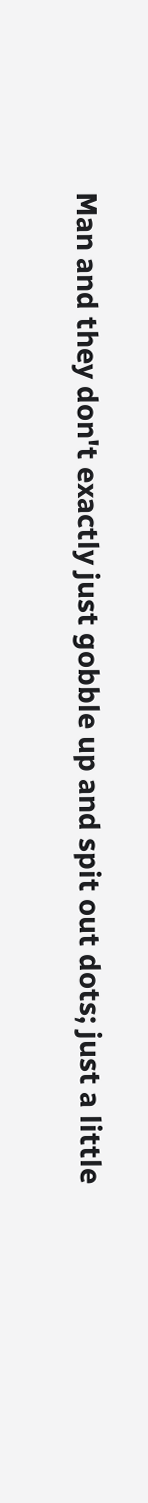Man and they don't exactly just gobble up and spit out dots; just a little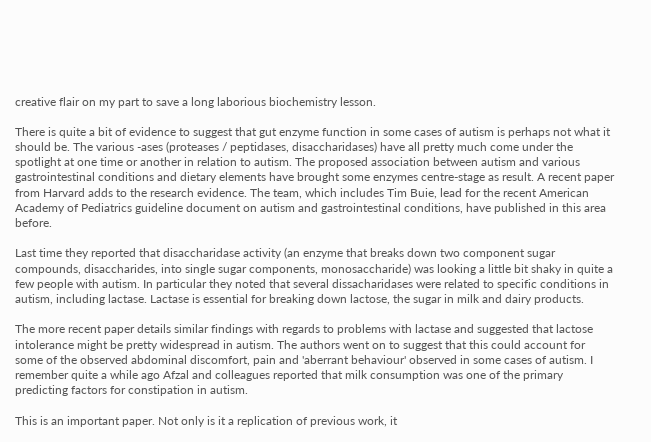creative flair on my part to save a long laborious biochemistry lesson.

There is quite a bit of evidence to suggest that gut enzyme function in some cases of autism is perhaps not what it should be. The various -ases (proteases / peptidases, disaccharidases) have all pretty much come under the spotlight at one time or another in relation to autism. The proposed association between autism and various gastrointestinal conditions and dietary elements have brought some enzymes centre-stage as result. A recent paper from Harvard adds to the research evidence. The team, which includes Tim Buie, lead for the recent American Academy of Pediatrics guideline document on autism and gastrointestinal conditions, have published in this area before.

Last time they reported that disaccharidase activity (an enzyme that breaks down two component sugar compounds, disaccharides, into single sugar components, monosaccharide) was looking a little bit shaky in quite a few people with autism. In particular they noted that several dissacharidases were related to specific conditions in autism, including lactase. Lactase is essential for breaking down lactose, the sugar in milk and dairy products.

The more recent paper details similar findings with regards to problems with lactase and suggested that lactose intolerance might be pretty widespread in autism. The authors went on to suggest that this could account for some of the observed abdominal discomfort, pain and 'aberrant behaviour' observed in some cases of autism. I remember quite a while ago Afzal and colleagues reported that milk consumption was one of the primary predicting factors for constipation in autism.

This is an important paper. Not only is it a replication of previous work, it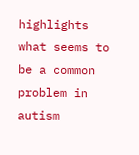highlights what seems to be a common problem in autism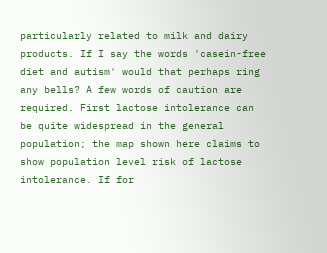particularly related to milk and dairy products. If I say the words 'casein-free diet and autism' would that perhaps ring any bells? A few words of caution are required. First lactose intolerance can be quite widespread in the general population; the map shown here claims to show population level risk of lactose intolerance. If for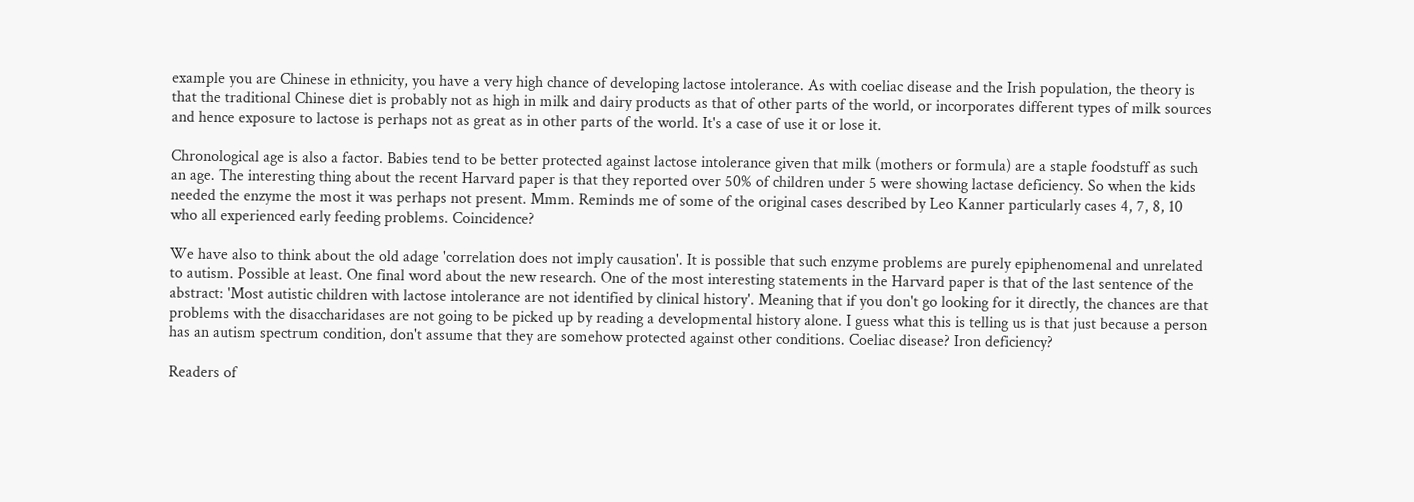example you are Chinese in ethnicity, you have a very high chance of developing lactose intolerance. As with coeliac disease and the Irish population, the theory is that the traditional Chinese diet is probably not as high in milk and dairy products as that of other parts of the world, or incorporates different types of milk sources and hence exposure to lactose is perhaps not as great as in other parts of the world. It's a case of use it or lose it.

Chronological age is also a factor. Babies tend to be better protected against lactose intolerance given that milk (mothers or formula) are a staple foodstuff as such an age. The interesting thing about the recent Harvard paper is that they reported over 50% of children under 5 were showing lactase deficiency. So when the kids needed the enzyme the most it was perhaps not present. Mmm. Reminds me of some of the original cases described by Leo Kanner particularly cases 4, 7, 8, 10 who all experienced early feeding problems. Coincidence?

We have also to think about the old adage 'correlation does not imply causation'. It is possible that such enzyme problems are purely epiphenomenal and unrelated to autism. Possible at least. One final word about the new research. One of the most interesting statements in the Harvard paper is that of the last sentence of the abstract: 'Most autistic children with lactose intolerance are not identified by clinical history'. Meaning that if you don't go looking for it directly, the chances are that problems with the disaccharidases are not going to be picked up by reading a developmental history alone. I guess what this is telling us is that just because a person has an autism spectrum condition, don't assume that they are somehow protected against other conditions. Coeliac disease? Iron deficiency?

Readers of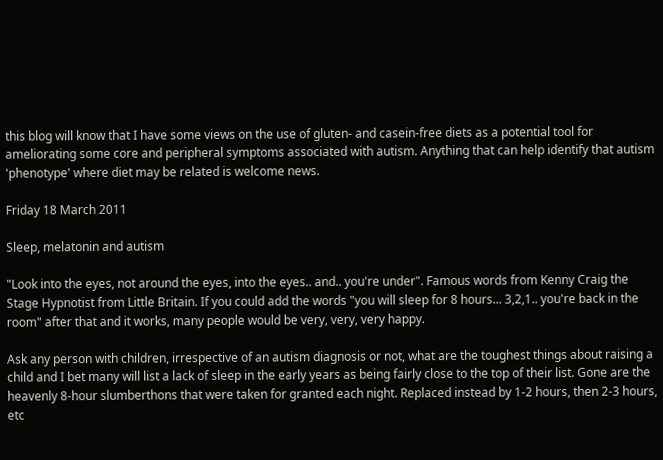this blog will know that I have some views on the use of gluten- and casein-free diets as a potential tool for ameliorating some core and peripheral symptoms associated with autism. Anything that can help identify that autism 'phenotype' where diet may be related is welcome news.

Friday 18 March 2011

Sleep, melatonin and autism

"Look into the eyes, not around the eyes, into the eyes.. and.. you're under". Famous words from Kenny Craig the Stage Hypnotist from Little Britain. If you could add the words "you will sleep for 8 hours... 3,2,1.. you're back in the room" after that and it works, many people would be very, very, very happy.

Ask any person with children, irrespective of an autism diagnosis or not, what are the toughest things about raising a child and I bet many will list a lack of sleep in the early years as being fairly close to the top of their list. Gone are the heavenly 8-hour slumberthons that were taken for granted each night. Replaced instead by 1-2 hours, then 2-3 hours, etc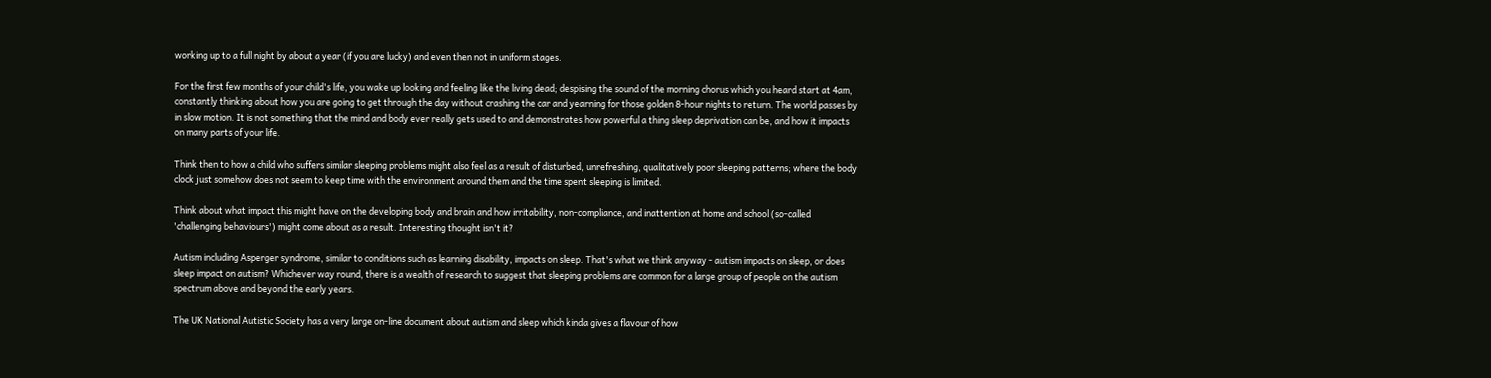working up to a full night by about a year (if you are lucky) and even then not in uniform stages.

For the first few months of your child's life, you wake up looking and feeling like the living dead; despising the sound of the morning chorus which you heard start at 4am, constantly thinking about how you are going to get through the day without crashing the car and yearning for those golden 8-hour nights to return. The world passes by in slow motion. It is not something that the mind and body ever really gets used to and demonstrates how powerful a thing sleep deprivation can be, and how it impacts on many parts of your life.

Think then to how a child who suffers similar sleeping problems might also feel as a result of disturbed, unrefreshing, qualitatively poor sleeping patterns; where the body clock just somehow does not seem to keep time with the environment around them and the time spent sleeping is limited.

Think about what impact this might have on the developing body and brain and how irritability, non-compliance, and inattention at home and school (so-called 'challenging behaviours') might come about as a result. Interesting thought isn't it?

Autism including Asperger syndrome, similar to conditions such as learning disability, impacts on sleep. That's what we think anyway - autism impacts on sleep, or does sleep impact on autism? Whichever way round, there is a wealth of research to suggest that sleeping problems are common for a large group of people on the autism spectrum above and beyond the early years.

The UK National Autistic Society has a very large on-line document about autism and sleep which kinda gives a flavour of how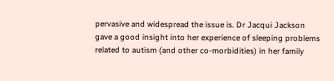pervasive and widespread the issue is. Dr Jacqui Jackson gave a good insight into her experience of sleeping problems related to autism (and other co-morbidities) in her family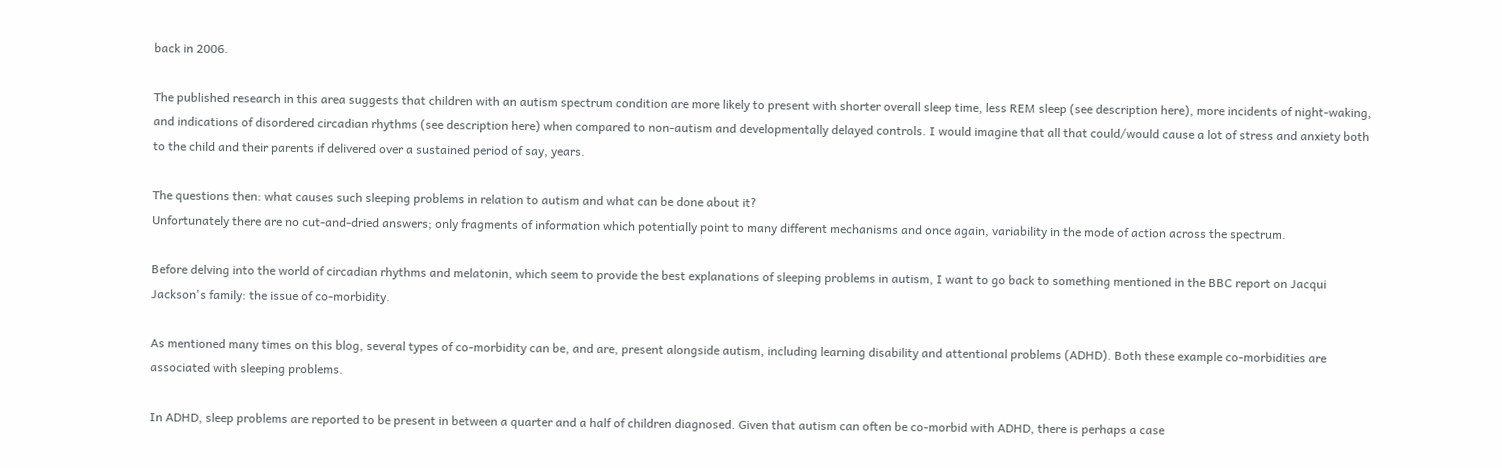back in 2006.

The published research in this area suggests that children with an autism spectrum condition are more likely to present with shorter overall sleep time, less REM sleep (see description here), more incidents of night-waking, and indications of disordered circadian rhythms (see description here) when compared to non-autism and developmentally delayed controls. I would imagine that all that could/would cause a lot of stress and anxiety both to the child and their parents if delivered over a sustained period of say, years.

The questions then: what causes such sleeping problems in relation to autism and what can be done about it?
Unfortunately there are no cut-and-dried answers; only fragments of information which potentially point to many different mechanisms and once again, variability in the mode of action across the spectrum.

Before delving into the world of circadian rhythms and melatonin, which seem to provide the best explanations of sleeping problems in autism, I want to go back to something mentioned in the BBC report on Jacqui Jackson's family: the issue of co-morbidity.

As mentioned many times on this blog, several types of co-morbidity can be, and are, present alongside autism, including learning disability and attentional problems (ADHD). Both these example co-morbidities are associated with sleeping problems.

In ADHD, sleep problems are reported to be present in between a quarter and a half of children diagnosed. Given that autism can often be co-morbid with ADHD, there is perhaps a case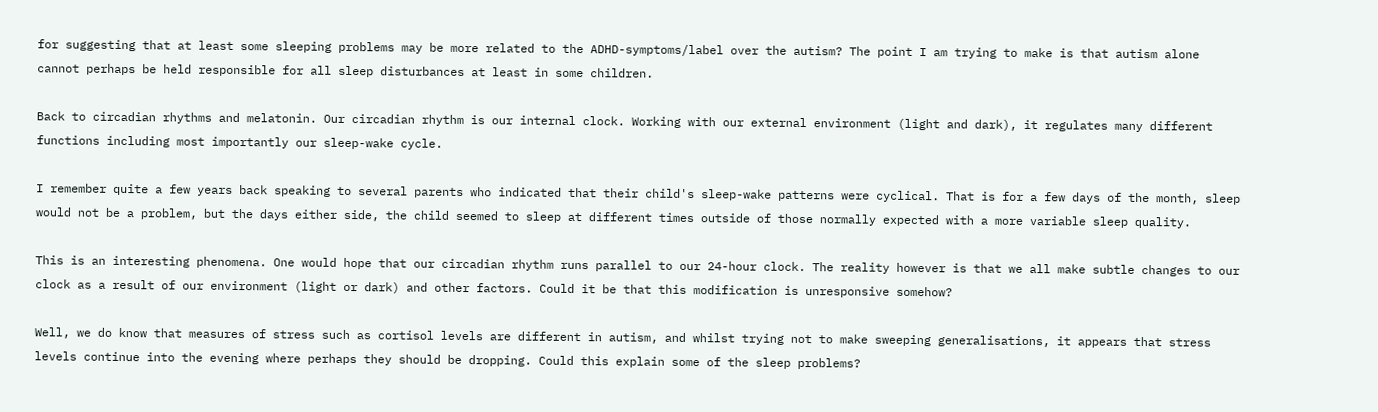for suggesting that at least some sleeping problems may be more related to the ADHD-symptoms/label over the autism? The point I am trying to make is that autism alone cannot perhaps be held responsible for all sleep disturbances at least in some children.

Back to circadian rhythms and melatonin. Our circadian rhythm is our internal clock. Working with our external environment (light and dark), it regulates many different functions including most importantly our sleep-wake cycle.

I remember quite a few years back speaking to several parents who indicated that their child's sleep-wake patterns were cyclical. That is for a few days of the month, sleep would not be a problem, but the days either side, the child seemed to sleep at different times outside of those normally expected with a more variable sleep quality.

This is an interesting phenomena. One would hope that our circadian rhythm runs parallel to our 24-hour clock. The reality however is that we all make subtle changes to our clock as a result of our environment (light or dark) and other factors. Could it be that this modification is unresponsive somehow?

Well, we do know that measures of stress such as cortisol levels are different in autism, and whilst trying not to make sweeping generalisations, it appears that stress levels continue into the evening where perhaps they should be dropping. Could this explain some of the sleep problems?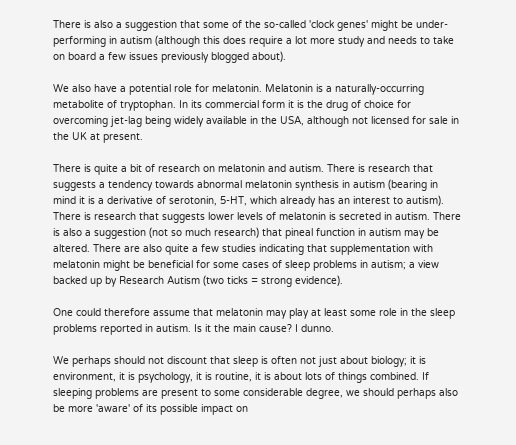There is also a suggestion that some of the so-called 'clock genes' might be under-performing in autism (although this does require a lot more study and needs to take on board a few issues previously blogged about).

We also have a potential role for melatonin. Melatonin is a naturally-occurring metabolite of tryptophan. In its commercial form it is the drug of choice for overcoming jet-lag being widely available in the USA, although not licensed for sale in the UK at present.

There is quite a bit of research on melatonin and autism. There is research that suggests a tendency towards abnormal melatonin synthesis in autism (bearing in mind it is a derivative of serotonin, 5-HT, which already has an interest to autism). There is research that suggests lower levels of melatonin is secreted in autism. There is also a suggestion (not so much research) that pineal function in autism may be altered. There are also quite a few studies indicating that supplementation with melatonin might be beneficial for some cases of sleep problems in autism; a view backed up by Research Autism (two ticks = strong evidence).

One could therefore assume that melatonin may play at least some role in the sleep problems reported in autism. Is it the main cause? I dunno.

We perhaps should not discount that sleep is often not just about biology; it is environment, it is psychology, it is routine, it is about lots of things combined. If sleeping problems are present to some considerable degree, we should perhaps also be more 'aware' of its possible impact on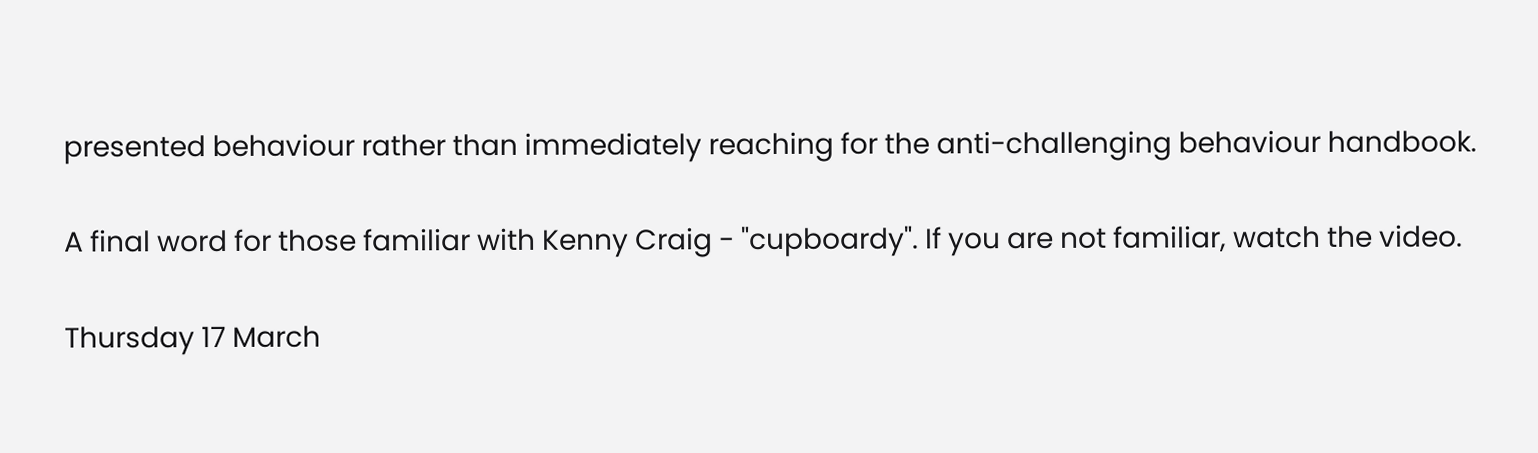presented behaviour rather than immediately reaching for the anti-challenging behaviour handbook.

A final word for those familiar with Kenny Craig - "cupboardy". If you are not familiar, watch the video.

Thursday 17 March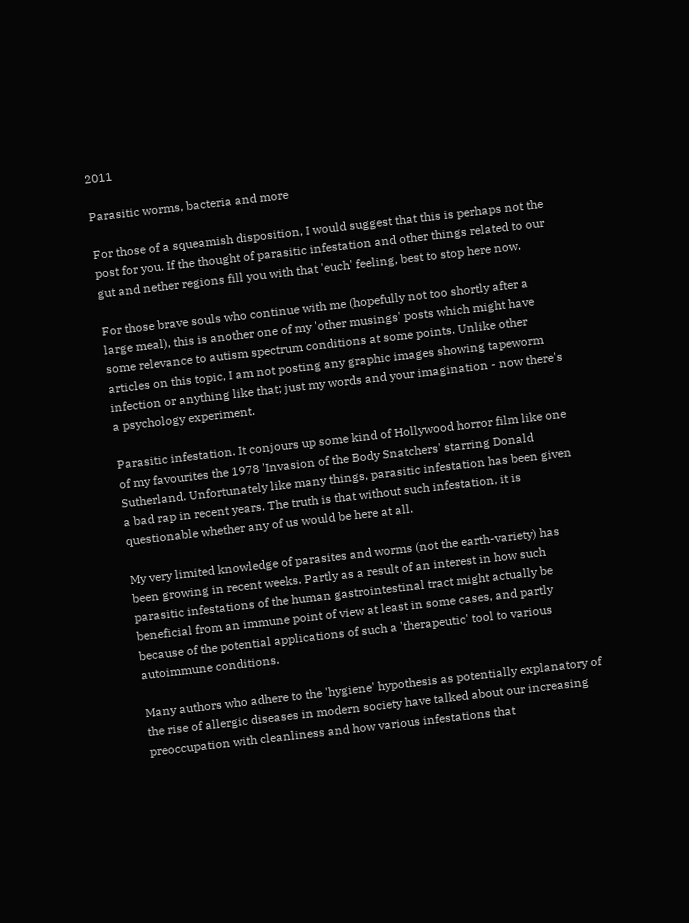2011

Parasitic worms, bacteria and more

For those of a squeamish disposition, I would suggest that this is perhaps not the post for you. If the thought of parasitic infestation and other things related to our gut and nether regions fill you with that 'euch' feeling, best to stop here now.

For those brave souls who continue with me (hopefully not too shortly after a large meal), this is another one of my 'other musings' posts which might have some relevance to autism spectrum conditions at some points. Unlike other articles on this topic, I am not posting any graphic images showing tapeworm infection or anything like that; just my words and your imagination - now there's a psychology experiment.

Parasitic infestation. It conjours up some kind of Hollywood horror film like one of my favourites the 1978 'Invasion of the Body Snatchers' starring Donald Sutherland. Unfortunately like many things, parasitic infestation has been given a bad rap in recent years. The truth is that without such infestation, it is questionable whether any of us would be here at all.

My very limited knowledge of parasites and worms (not the earth-variety) has been growing in recent weeks. Partly as a result of an interest in how such parasitic infestations of the human gastrointestinal tract might actually be beneficial from an immune point of view at least in some cases, and partly because of the potential applications of such a 'therapeutic' tool to various autoimmune conditions.

Many authors who adhere to the 'hygiene' hypothesis as potentially explanatory of the rise of allergic diseases in modern society have talked about our increasing preoccupation with cleanliness and how various infestations that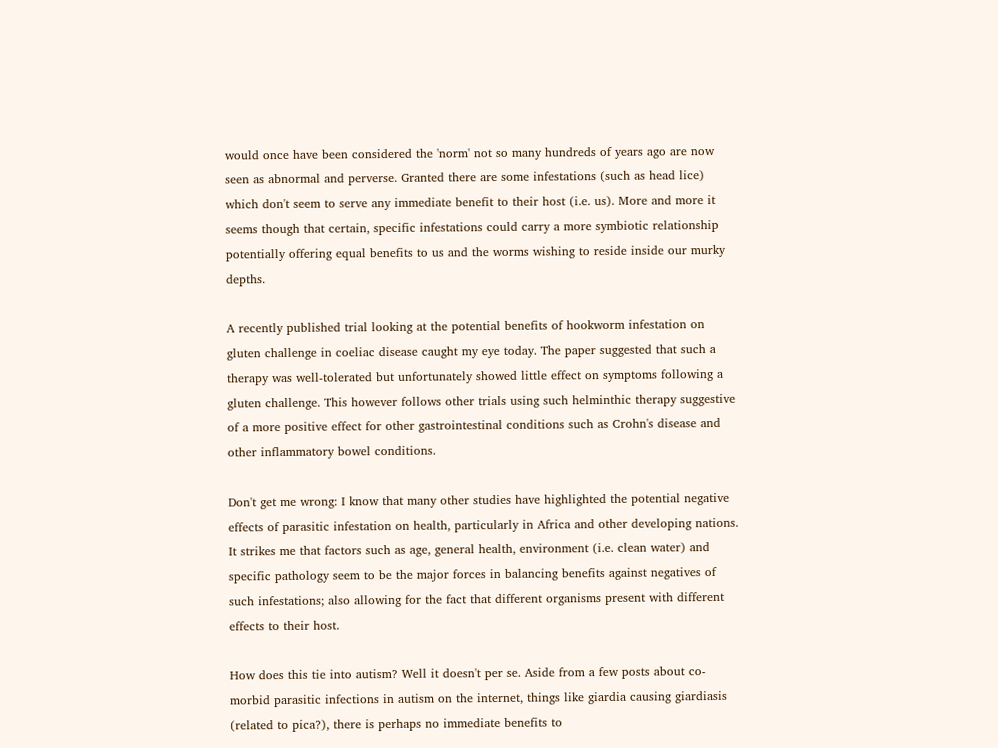would once have been considered the 'norm' not so many hundreds of years ago are now seen as abnormal and perverse. Granted there are some infestations (such as head lice) which don't seem to serve any immediate benefit to their host (i.e. us). More and more it seems though that certain, specific infestations could carry a more symbiotic relationship potentially offering equal benefits to us and the worms wishing to reside inside our murky depths.

A recently published trial looking at the potential benefits of hookworm infestation on gluten challenge in coeliac disease caught my eye today. The paper suggested that such a therapy was well-tolerated but unfortunately showed little effect on symptoms following a gluten challenge. This however follows other trials using such helminthic therapy suggestive of a more positive effect for other gastrointestinal conditions such as Crohn's disease and other inflammatory bowel conditions.

Don't get me wrong: I know that many other studies have highlighted the potential negative effects of parasitic infestation on health, particularly in Africa and other developing nations. It strikes me that factors such as age, general health, environment (i.e. clean water) and specific pathology seem to be the major forces in balancing benefits against negatives of such infestations; also allowing for the fact that different organisms present with different effects to their host.

How does this tie into autism? Well it doesn't per se. Aside from a few posts about co-morbid parasitic infections in autism on the internet, things like giardia causing giardiasis (related to pica?), there is perhaps no immediate benefits to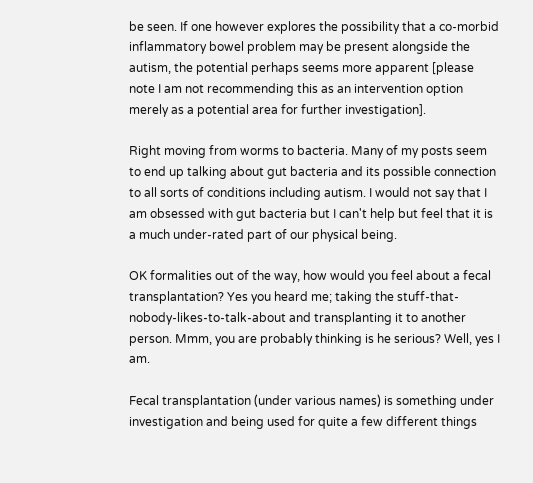be seen. If one however explores the possibility that a co-morbid inflammatory bowel problem may be present alongside the autism, the potential perhaps seems more apparent [please note I am not recommending this as an intervention option merely as a potential area for further investigation].

Right moving from worms to bacteria. Many of my posts seem to end up talking about gut bacteria and its possible connection to all sorts of conditions including autism. I would not say that I am obsessed with gut bacteria but I can't help but feel that it is a much under-rated part of our physical being.

OK formalities out of the way, how would you feel about a fecal transplantation? Yes you heard me; taking the stuff-that-nobody-likes-to-talk-about and transplanting it to another person. Mmm, you are probably thinking is he serious? Well, yes I am.

Fecal transplantation (under various names) is something under investigation and being used for quite a few different things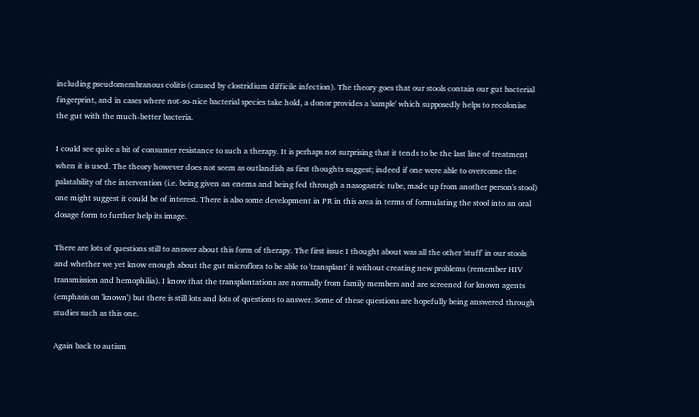including pseudomembranous colitis (caused by clostridium difficile infection). The theory goes that our stools contain our gut bacterial fingerprint, and in cases where not-so-nice bacterial species take hold, a donor provides a 'sample' which supposedly helps to recolonise the gut with the much-better bacteria.

I could see quite a bit of consumer resistance to such a therapy. It is perhaps not surprising that it tends to be the last line of treatment when it is used. The theory however does not seem as outlandish as first thoughts suggest; indeed if one were able to overcome the palatability of the intervention (i.e. being given an enema and being fed through a nasogastric tube, made up from another person's stool) one might suggest it could be of interest. There is also some development in PR in this area in terms of formulating the stool into an oral dosage form to further help its image.

There are lots of questions still to answer about this form of therapy. The first issue I thought about was all the other 'stuff' in our stools and whether we yet know enough about the gut microflora to be able to 'transplant' it without creating new problems (remember HIV transmission and hemophilia). I know that the transplantations are normally from family members and are screened for known agents (emphasis on 'known') but there is still lots and lots of questions to answer. Some of these questions are hopefully being answered through studies such as this one.

Again back to autism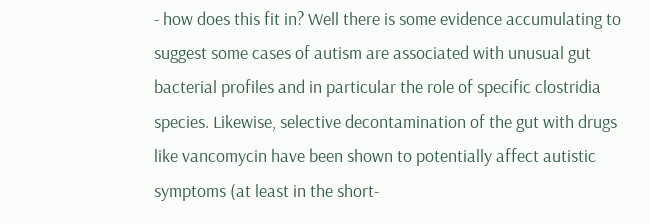- how does this fit in? Well there is some evidence accumulating to suggest some cases of autism are associated with unusual gut bacterial profiles and in particular the role of specific clostridia species. Likewise, selective decontamination of the gut with drugs like vancomycin have been shown to potentially affect autistic symptoms (at least in the short-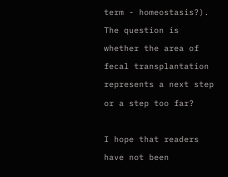term - homeostasis?). The question is whether the area of fecal transplantation represents a next step or a step too far?

I hope that readers have not been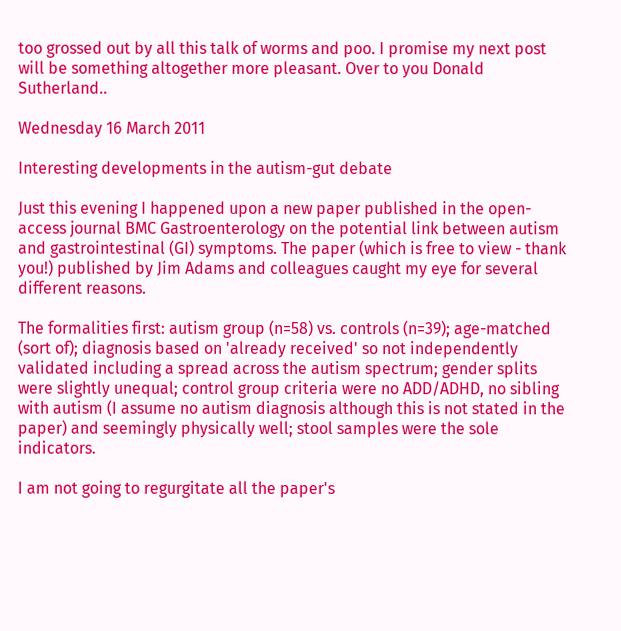too grossed out by all this talk of worms and poo. I promise my next post will be something altogether more pleasant. Over to you Donald Sutherland..

Wednesday 16 March 2011

Interesting developments in the autism-gut debate

Just this evening I happened upon a new paper published in the open-access journal BMC Gastroenterology on the potential link between autism and gastrointestinal (GI) symptoms. The paper (which is free to view - thank you!) published by Jim Adams and colleagues caught my eye for several different reasons.

The formalities first: autism group (n=58) vs. controls (n=39); age-matched (sort of); diagnosis based on 'already received' so not independently validated including a spread across the autism spectrum; gender splits were slightly unequal; control group criteria were no ADD/ADHD, no sibling with autism (I assume no autism diagnosis although this is not stated in the paper) and seemingly physically well; stool samples were the sole indicators.

I am not going to regurgitate all the paper's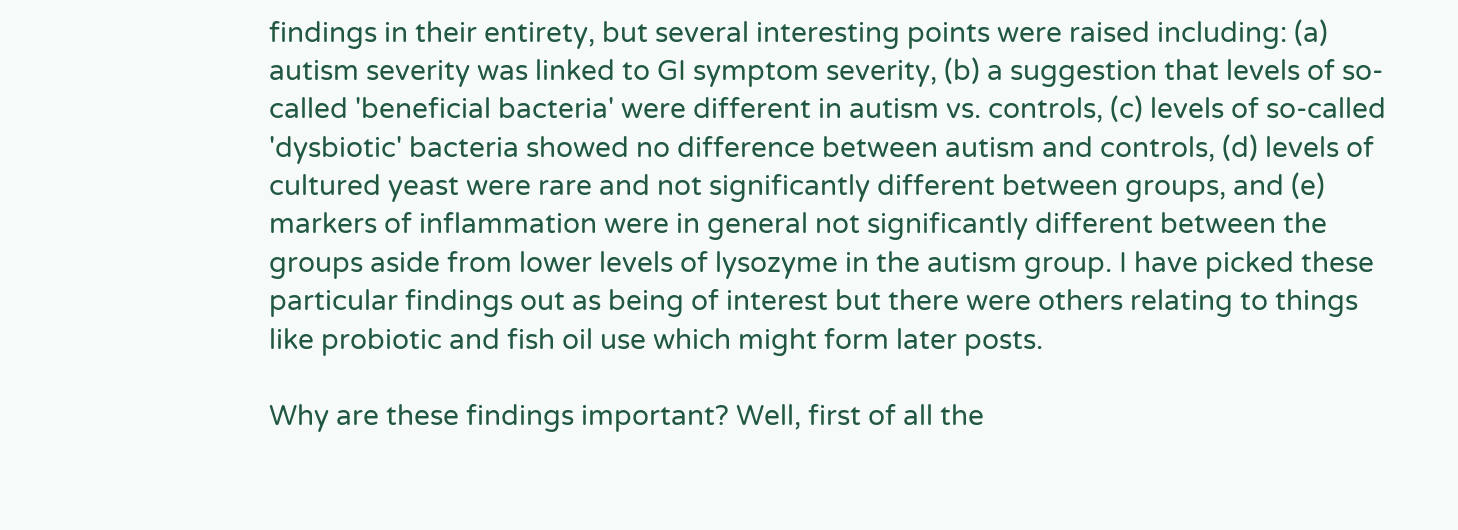findings in their entirety, but several interesting points were raised including: (a) autism severity was linked to GI symptom severity, (b) a suggestion that levels of so-called 'beneficial bacteria' were different in autism vs. controls, (c) levels of so-called 'dysbiotic' bacteria showed no difference between autism and controls, (d) levels of cultured yeast were rare and not significantly different between groups, and (e) markers of inflammation were in general not significantly different between the groups aside from lower levels of lysozyme in the autism group. I have picked these particular findings out as being of interest but there were others relating to things like probiotic and fish oil use which might form later posts.

Why are these findings important? Well, first of all the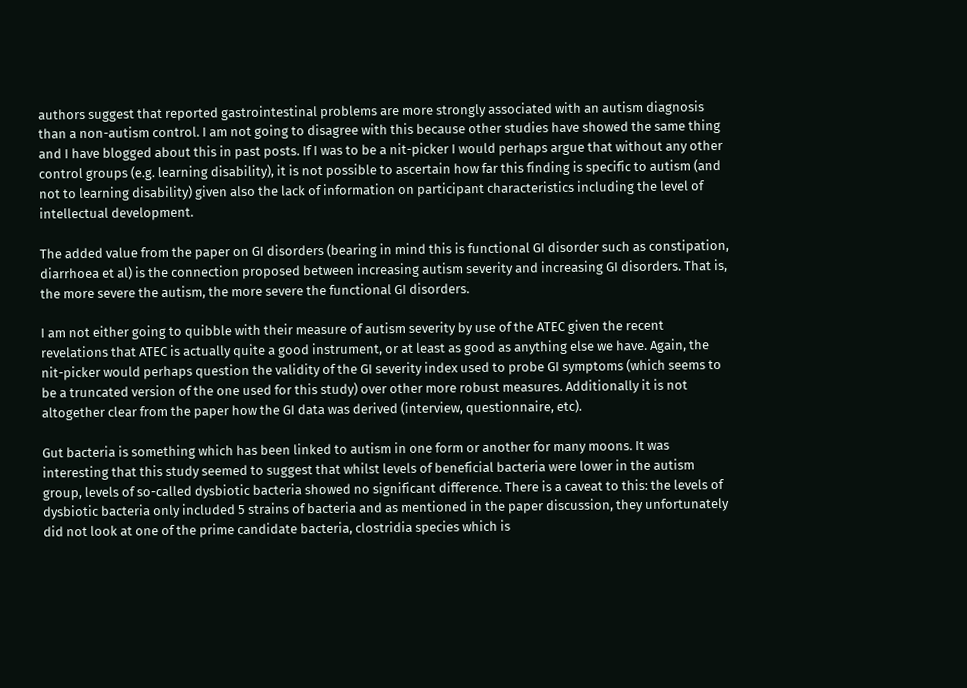authors suggest that reported gastrointestinal problems are more strongly associated with an autism diagnosis than a non-autism control. I am not going to disagree with this because other studies have showed the same thing and I have blogged about this in past posts. If I was to be a nit-picker I would perhaps argue that without any other control groups (e.g. learning disability), it is not possible to ascertain how far this finding is specific to autism (and not to learning disability) given also the lack of information on participant characteristics including the level of intellectual development.

The added value from the paper on GI disorders (bearing in mind this is functional GI disorder such as constipation, diarrhoea et al) is the connection proposed between increasing autism severity and increasing GI disorders. That is, the more severe the autism, the more severe the functional GI disorders.

I am not either going to quibble with their measure of autism severity by use of the ATEC given the recent revelations that ATEC is actually quite a good instrument, or at least as good as anything else we have. Again, the nit-picker would perhaps question the validity of the GI severity index used to probe GI symptoms (which seems to be a truncated version of the one used for this study) over other more robust measures. Additionally it is not altogether clear from the paper how the GI data was derived (interview, questionnaire, etc).

Gut bacteria is something which has been linked to autism in one form or another for many moons. It was interesting that this study seemed to suggest that whilst levels of beneficial bacteria were lower in the autism group, levels of so-called dysbiotic bacteria showed no significant difference. There is a caveat to this: the levels of dysbiotic bacteria only included 5 strains of bacteria and as mentioned in the paper discussion, they unfortunately did not look at one of the prime candidate bacteria, clostridia species which is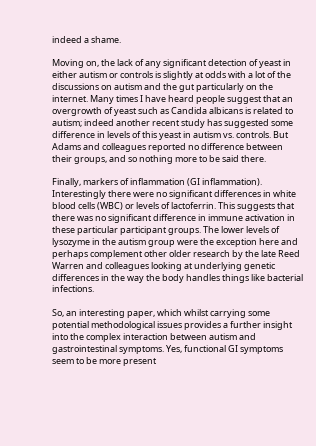indeed a shame.

Moving on, the lack of any significant detection of yeast in either autism or controls is slightly at odds with a lot of the discussions on autism and the gut particularly on the internet. Many times I have heard people suggest that an overgrowth of yeast such as Candida albicans is related to autism; indeed another recent study has suggested some difference in levels of this yeast in autism vs. controls. But Adams and colleagues reported no difference between their groups, and so nothing more to be said there.

Finally, markers of inflammation (GI inflammation). Interestingly there were no significant differences in white blood cells (WBC) or levels of lactoferrin. This suggests that there was no significant difference in immune activation in these particular participant groups. The lower levels of lysozyme in the autism group were the exception here and perhaps complement other older research by the late Reed Warren and colleagues looking at underlying genetic differences in the way the body handles things like bacterial infections.

So, an interesting paper, which whilst carrying some potential methodological issues provides a further insight into the complex interaction between autism and gastrointestinal symptoms. Yes, functional GI symptoms seem to be more present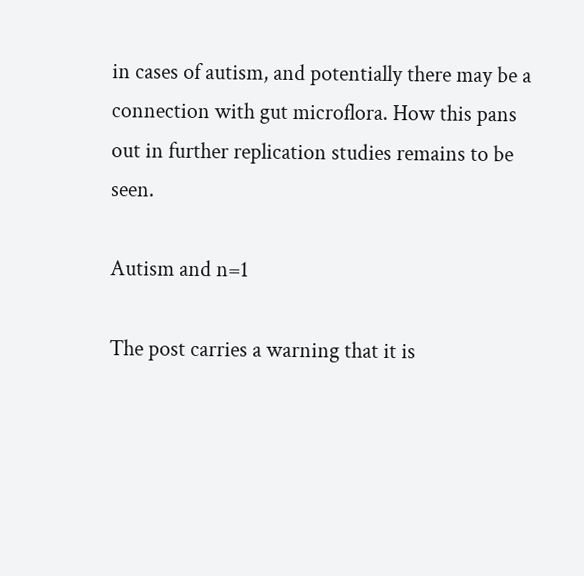in cases of autism, and potentially there may be a connection with gut microflora. How this pans out in further replication studies remains to be seen.

Autism and n=1

The post carries a warning that it is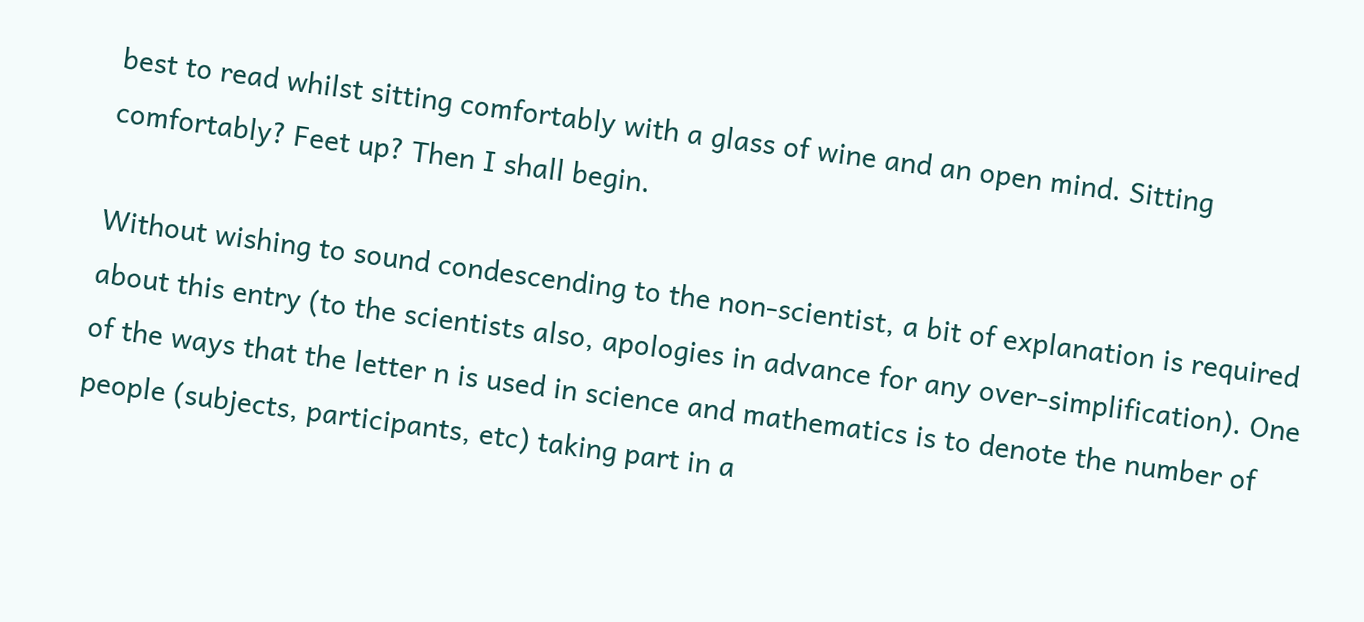best to read whilst sitting comfortably with a glass of wine and an open mind. Sitting comfortably? Feet up? Then I shall begin.

Without wishing to sound condescending to the non-scientist, a bit of explanation is required about this entry (to the scientists also, apologies in advance for any over-simplification). One of the ways that the letter n is used in science and mathematics is to denote the number of people (subjects, participants, etc) taking part in a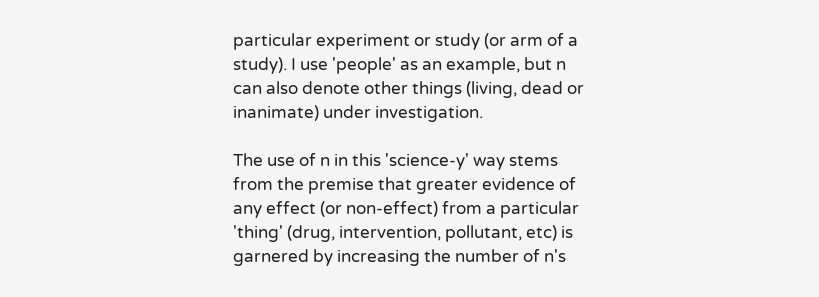particular experiment or study (or arm of a study). I use 'people' as an example, but n can also denote other things (living, dead or inanimate) under investigation.

The use of n in this 'science-y' way stems from the premise that greater evidence of any effect (or non-effect) from a particular 'thing' (drug, intervention, pollutant, etc) is garnered by increasing the number of n's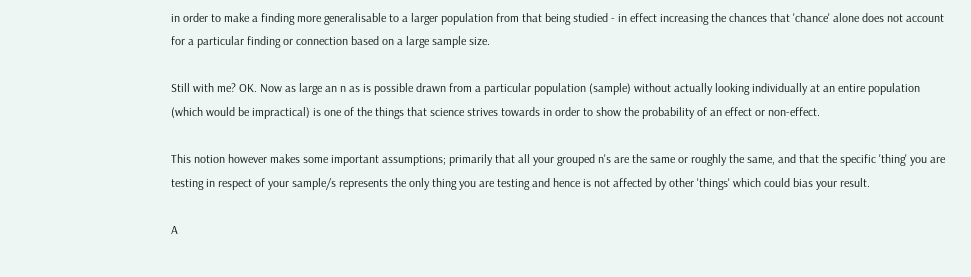in order to make a finding more generalisable to a larger population from that being studied - in effect increasing the chances that 'chance' alone does not account for a particular finding or connection based on a large sample size.

Still with me? OK. Now as large an n as is possible drawn from a particular population (sample) without actually looking individually at an entire population (which would be impractical) is one of the things that science strives towards in order to show the probability of an effect or non-effect.

This notion however makes some important assumptions; primarily that all your grouped n's are the same or roughly the same, and that the specific 'thing' you are testing in respect of your sample/s represents the only thing you are testing and hence is not affected by other 'things' which could bias your result.

A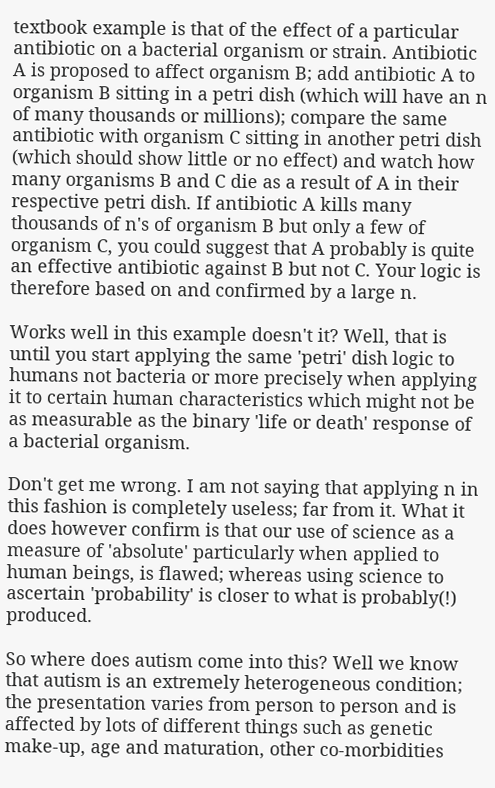textbook example is that of the effect of a particular antibiotic on a bacterial organism or strain. Antibiotic A is proposed to affect organism B; add antibiotic A to organism B sitting in a petri dish (which will have an n of many thousands or millions); compare the same antibiotic with organism C sitting in another petri dish (which should show little or no effect) and watch how many organisms B and C die as a result of A in their respective petri dish. If antibiotic A kills many thousands of n's of organism B but only a few of organism C, you could suggest that A probably is quite an effective antibiotic against B but not C. Your logic is therefore based on and confirmed by a large n.

Works well in this example doesn't it? Well, that is until you start applying the same 'petri' dish logic to humans not bacteria or more precisely when applying it to certain human characteristics which might not be as measurable as the binary 'life or death' response of a bacterial organism.

Don't get me wrong. I am not saying that applying n in this fashion is completely useless; far from it. What it does however confirm is that our use of science as a measure of 'absolute' particularly when applied to human beings, is flawed; whereas using science to ascertain 'probability' is closer to what is probably(!) produced.

So where does autism come into this? Well we know that autism is an extremely heterogeneous condition; the presentation varies from person to person and is affected by lots of different things such as genetic make-up, age and maturation, other co-morbidities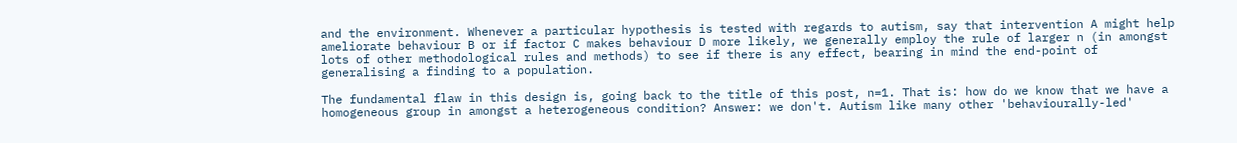and the environment. Whenever a particular hypothesis is tested with regards to autism, say that intervention A might help ameliorate behaviour B or if factor C makes behaviour D more likely, we generally employ the rule of larger n (in amongst lots of other methodological rules and methods) to see if there is any effect, bearing in mind the end-point of generalising a finding to a population.

The fundamental flaw in this design is, going back to the title of this post, n=1. That is: how do we know that we have a homogeneous group in amongst a heterogeneous condition? Answer: we don't. Autism like many other 'behaviourally-led'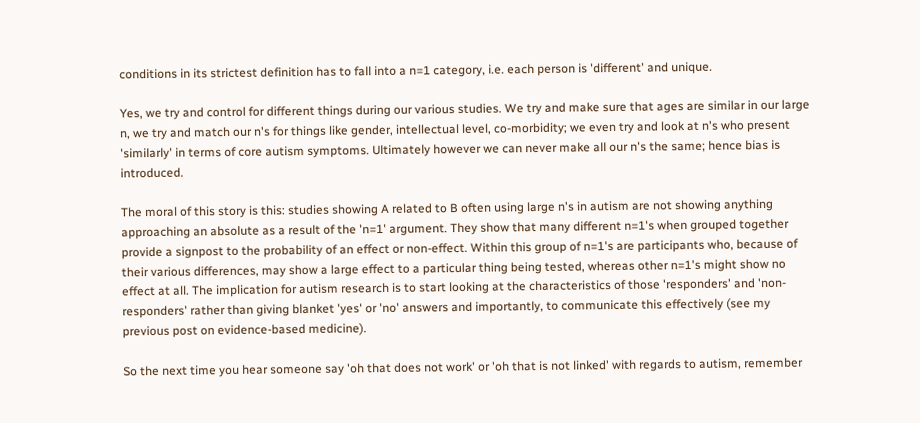conditions in its strictest definition has to fall into a n=1 category, i.e. each person is 'different' and unique.

Yes, we try and control for different things during our various studies. We try and make sure that ages are similar in our large n, we try and match our n's for things like gender, intellectual level, co-morbidity; we even try and look at n's who present 'similarly' in terms of core autism symptoms. Ultimately however we can never make all our n's the same; hence bias is introduced.

The moral of this story is this: studies showing A related to B often using large n's in autism are not showing anything approaching an absolute as a result of the 'n=1' argument. They show that many different n=1's when grouped together provide a signpost to the probability of an effect or non-effect. Within this group of n=1's are participants who, because of their various differences, may show a large effect to a particular thing being tested, whereas other n=1's might show no effect at all. The implication for autism research is to start looking at the characteristics of those 'responders' and 'non-responders' rather than giving blanket 'yes' or 'no' answers and importantly, to communicate this effectively (see my previous post on evidence-based medicine).

So the next time you hear someone say 'oh that does not work' or 'oh that is not linked' with regards to autism, remember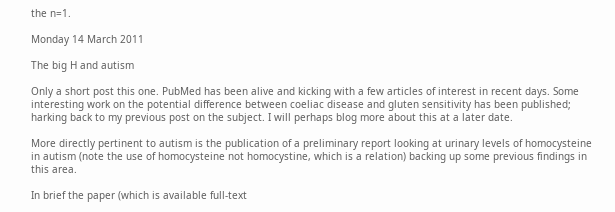the n=1.

Monday 14 March 2011

The big H and autism

Only a short post this one. PubMed has been alive and kicking with a few articles of interest in recent days. Some interesting work on the potential difference between coeliac disease and gluten sensitivity has been published; harking back to my previous post on the subject. I will perhaps blog more about this at a later date.

More directly pertinent to autism is the publication of a preliminary report looking at urinary levels of homocysteine in autism (note the use of homocysteine not homocystine, which is a relation) backing up some previous findings in this area.

In brief the paper (which is available full-text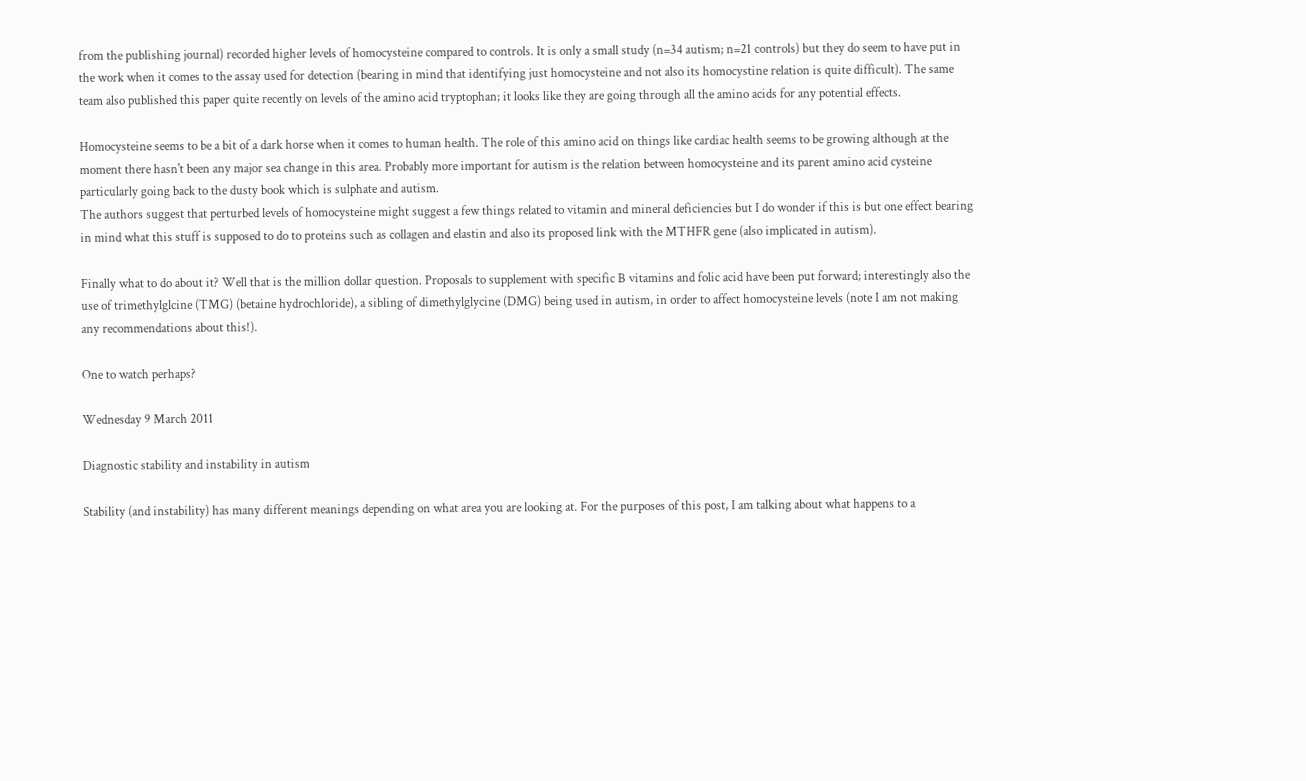from the publishing journal) recorded higher levels of homocysteine compared to controls. It is only a small study (n=34 autism; n=21 controls) but they do seem to have put in the work when it comes to the assay used for detection (bearing in mind that identifying just homocysteine and not also its homocystine relation is quite difficult). The same team also published this paper quite recently on levels of the amino acid tryptophan; it looks like they are going through all the amino acids for any potential effects.

Homocysteine seems to be a bit of a dark horse when it comes to human health. The role of this amino acid on things like cardiac health seems to be growing although at the moment there hasn't been any major sea change in this area. Probably more important for autism is the relation between homocysteine and its parent amino acid cysteine particularly going back to the dusty book which is sulphate and autism.
The authors suggest that perturbed levels of homocysteine might suggest a few things related to vitamin and mineral deficiencies but I do wonder if this is but one effect bearing in mind what this stuff is supposed to do to proteins such as collagen and elastin and also its proposed link with the MTHFR gene (also implicated in autism).

Finally what to do about it? Well that is the million dollar question. Proposals to supplement with specific B vitamins and folic acid have been put forward; interestingly also the use of trimethylglcine (TMG) (betaine hydrochloride), a sibling of dimethylglycine (DMG) being used in autism, in order to affect homocysteine levels (note I am not making any recommendations about this!).

One to watch perhaps?

Wednesday 9 March 2011

Diagnostic stability and instability in autism

Stability (and instability) has many different meanings depending on what area you are looking at. For the purposes of this post, I am talking about what happens to a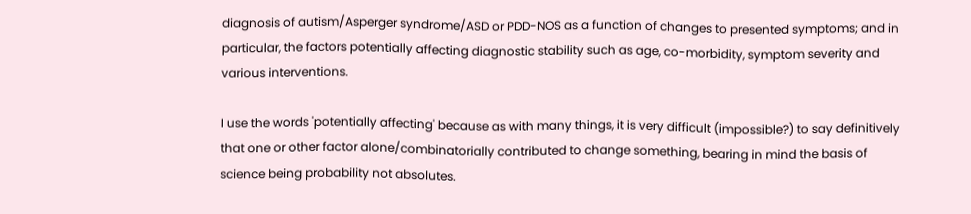diagnosis of autism/Asperger syndrome/ASD or PDD-NOS as a function of changes to presented symptoms; and in particular, the factors potentially affecting diagnostic stability such as age, co-morbidity, symptom severity and various interventions.

I use the words 'potentially affecting' because as with many things, it is very difficult (impossible?) to say definitively that one or other factor alone/combinatorially contributed to change something, bearing in mind the basis of science being probability not absolutes.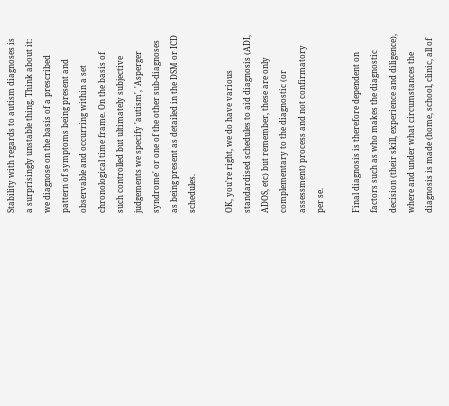Stability with regards to autism diagnoses is a surprisingly unstable thing. Think about it: we diagnose on the basis of a prescribed pattern of symptoms being present and observable and occurring within a set chronological time frame. On the basis of such controlled but ultimately subjective judgements we specify 'autism', 'Asperger syndrome' or one of the other sub-diagnoses as being present as detailed in the DSM or ICD schedules.

OK, you're right, we do have various standardised schedules to aid diagnosis (ADI, ADOS, etc) but remember, these are only complementary to the diagnostic (or assessment) process and not confirmatory per se.

Final diagnosis is therefore dependent on factors such as who makes the diagnostic decision (their skill, experience and diligence), where and under what circumstances the diagnosis is made (home, school, clinic, all of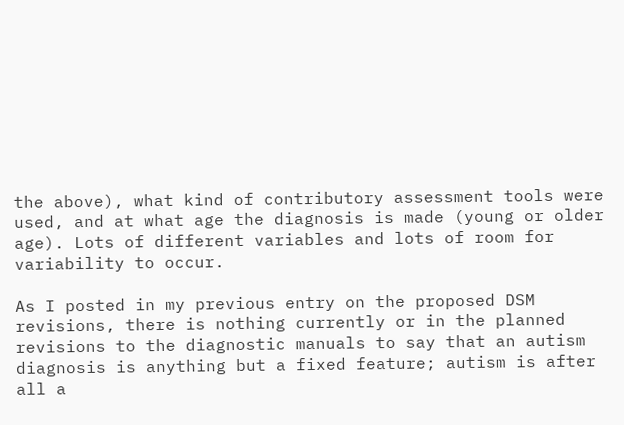the above), what kind of contributory assessment tools were used, and at what age the diagnosis is made (young or older age). Lots of different variables and lots of room for variability to occur.

As I posted in my previous entry on the proposed DSM revisions, there is nothing currently or in the planned revisions to the diagnostic manuals to say that an autism diagnosis is anything but a fixed feature; autism is after all a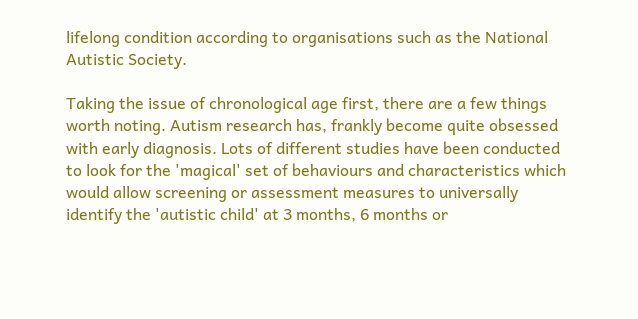lifelong condition according to organisations such as the National Autistic Society.

Taking the issue of chronological age first, there are a few things worth noting. Autism research has, frankly become quite obsessed with early diagnosis. Lots of different studies have been conducted to look for the 'magical' set of behaviours and characteristics which would allow screening or assessment measures to universally identify the 'autistic child' at 3 months, 6 months or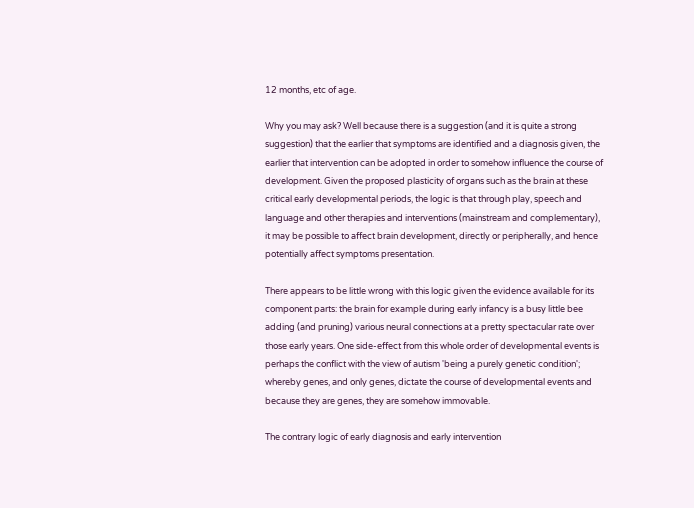12 months, etc of age.

Why you may ask? Well because there is a suggestion (and it is quite a strong suggestion) that the earlier that symptoms are identified and a diagnosis given, the earlier that intervention can be adopted in order to somehow influence the course of development. Given the proposed plasticity of organs such as the brain at these critical early developmental periods, the logic is that through play, speech and language and other therapies and interventions (mainstream and complementary), it may be possible to affect brain development, directly or peripherally, and hence potentially affect symptoms presentation.

There appears to be little wrong with this logic given the evidence available for its component parts: the brain for example during early infancy is a busy little bee adding (and pruning) various neural connections at a pretty spectacular rate over those early years. One side-effect from this whole order of developmental events is perhaps the conflict with the view of autism 'being a purely genetic condition'; whereby genes, and only genes, dictate the course of developmental events and because they are genes, they are somehow immovable.

The contrary logic of early diagnosis and early intervention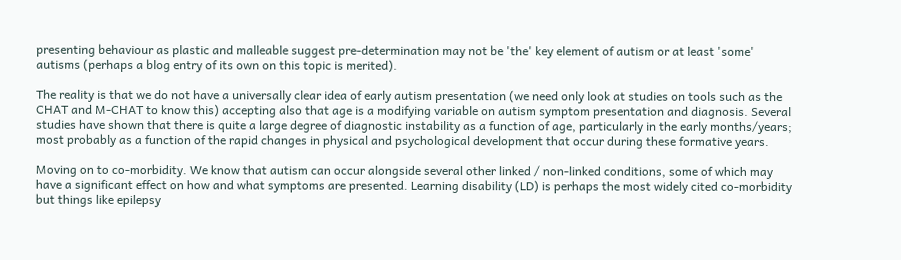presenting behaviour as plastic and malleable suggest pre-determination may not be 'the' key element of autism or at least 'some' autisms (perhaps a blog entry of its own on this topic is merited).

The reality is that we do not have a universally clear idea of early autism presentation (we need only look at studies on tools such as the CHAT and M-CHAT to know this) accepting also that age is a modifying variable on autism symptom presentation and diagnosis. Several studies have shown that there is quite a large degree of diagnostic instability as a function of age, particularly in the early months/years; most probably as a function of the rapid changes in physical and psychological development that occur during these formative years.

Moving on to co-morbidity. We know that autism can occur alongside several other linked / non-linked conditions, some of which may have a significant effect on how and what symptoms are presented. Learning disability (LD) is perhaps the most widely cited co-morbidity but things like epilepsy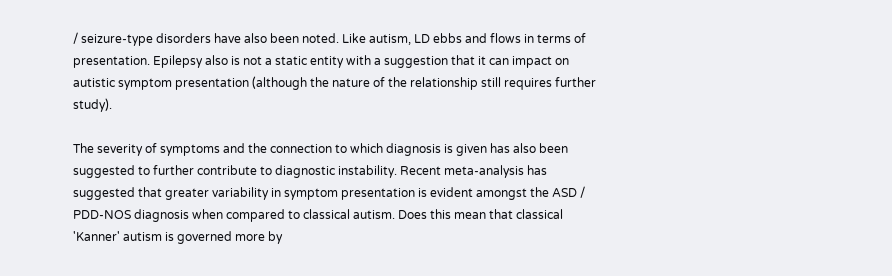/ seizure-type disorders have also been noted. Like autism, LD ebbs and flows in terms of presentation. Epilepsy also is not a static entity with a suggestion that it can impact on autistic symptom presentation (although the nature of the relationship still requires further study).

The severity of symptoms and the connection to which diagnosis is given has also been suggested to further contribute to diagnostic instability. Recent meta-analysis has suggested that greater variability in symptom presentation is evident amongst the ASD / PDD-NOS diagnosis when compared to classical autism. Does this mean that classical 'Kanner' autism is governed more by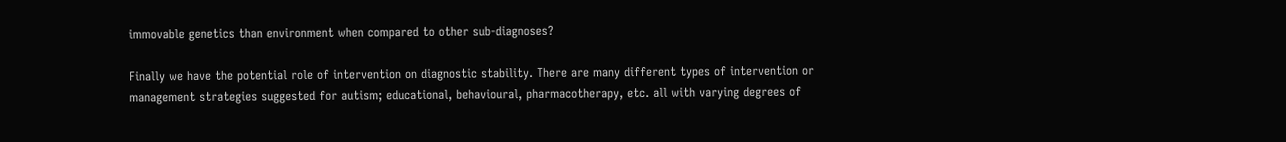immovable genetics than environment when compared to other sub-diagnoses?

Finally we have the potential role of intervention on diagnostic stability. There are many different types of intervention or management strategies suggested for autism; educational, behavioural, pharmacotherapy, etc. all with varying degrees of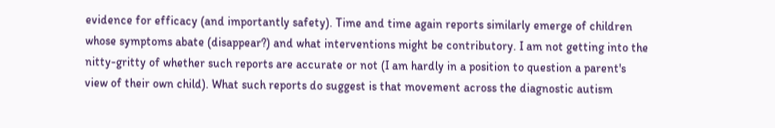evidence for efficacy (and importantly safety). Time and time again reports similarly emerge of children whose symptoms abate (disappear?) and what interventions might be contributory. I am not getting into the nitty-gritty of whether such reports are accurate or not (I am hardly in a position to question a parent's view of their own child). What such reports do suggest is that movement across the diagnostic autism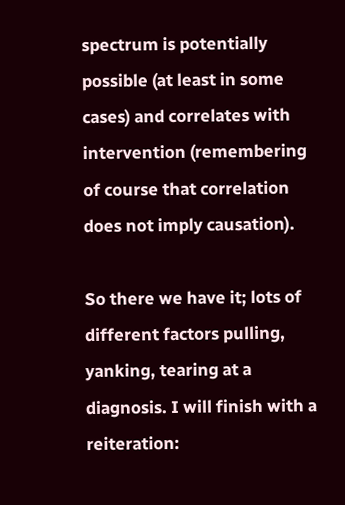spectrum is potentially possible (at least in some cases) and correlates with intervention (remembering of course that correlation does not imply causation).

So there we have it; lots of different factors pulling, yanking, tearing at a diagnosis. I will finish with a reiteration: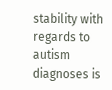stability with regards to autism diagnoses is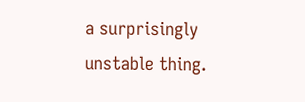a surprisingly unstable thing.